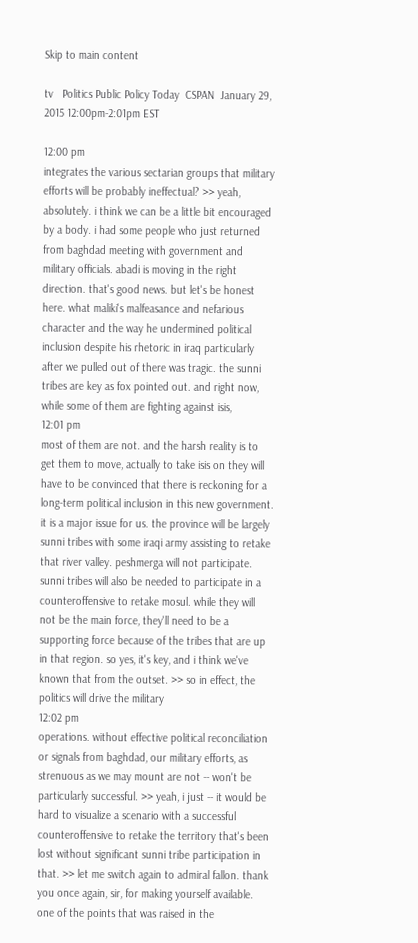Skip to main content

tv   Politics Public Policy Today  CSPAN  January 29, 2015 12:00pm-2:01pm EST

12:00 pm
integrates the various sectarian groups that military efforts will be probably ineffectual? >> yeah, absolutely. i think we can be a little bit encouraged by a body. i had some people who just returned from baghdad meeting with government and military officials. abadi is moving in the right direction. that's good news. but let's be honest here. what maliki's malfeasance and nefarious character and the way he undermined political inclusion despite his rhetoric in iraq particularly after we pulled out of there was tragic. the sunni tribes are key as fox pointed out. and right now, while some of them are fighting against isis,
12:01 pm
most of them are not. and the harsh reality is to get them to move, actually to take isis on they will have to be convinced that there is reckoning for a long-term political inclusion in this new government. it is a major issue for us. the province will be largely sunni tribes with some iraqi army assisting to retake that river valley. peshmerga will not participate. sunni tribes will also be needed to participate in a counteroffensive to retake mosul. while they will not be the main force, they'll need to be a supporting force because of the tribes that are up in that region. so yes, it's key, and i think we've known that from the outset. >> so in effect, the politics will drive the military
12:02 pm
operations. without effective political reconciliation or signals from baghdad, our military efforts, as strenuous as we may mount are not -- won't be particularly successful. >> yeah, i just -- it would be hard to visualize a scenario with a successful counteroffensive to retake the territory that's been lost without significant sunni tribe participation in that. >> let me switch again to admiral fallon. thank you once again, sir, for making yourself available. one of the points that was raised in the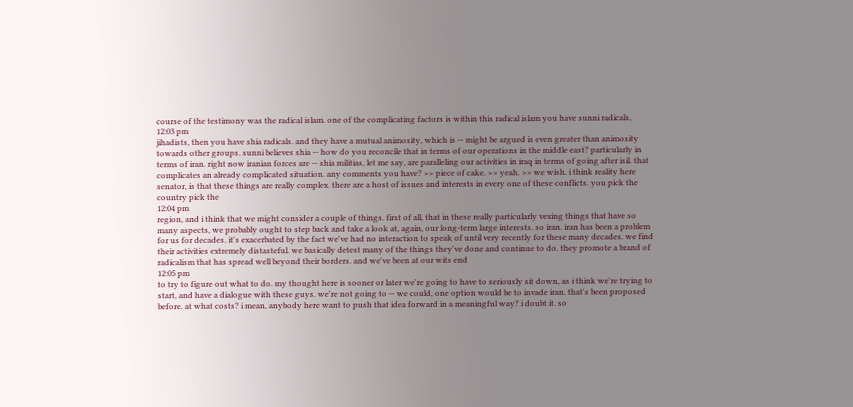course of the testimony was the radical islam. one of the complicating factors is within this radical islam you have sunni radicals,
12:03 pm
jihadists, then you have shia radicals. and they have a mutual animosity, which is -- might be argued is even greater than animosity towards other groups. sunni believes shia -- how do you reconcile that in terms of our operations in the middle east? particularly in terms of iran. right now iranian forces are -- shia militias, let me say, are paralleling our activities in iraq in terms of going after isil. that complicates an already complicated situation. any comments you have? >> piece of cake. >> yeah. >> we wish. i think reality here senator, is that these things are really complex. there are a host of issues and interests in every one of these conflicts. you pick the country pick the
12:04 pm
region, and i think that we might consider a couple of things. first of all, that in these really particularly vexing things that have so many aspects, we probably ought to step back and take a look at, again, our long-term large interests. so iran. iran has been a problem for us for decades. it's exacerbated by the fact we've had no interaction to speak of until very recently for these many decades. we find their activities extremely distasteful. we basically detest many of the things they've done and continue to do. they promote a brand of radicalism that has spread well beyond their borders. and we've been at our wits end
12:05 pm
to try to figure out what to do. my thought here is sooner or later we're going to have to seriously sit down, as i think we're trying to start, and have a dialogue with these guys. we're not going to -- we could, one option would be to invade iran. that's been proposed before. at what costs? i mean, anybody here want to push that idea forward in a meaningful way? i doubt it. so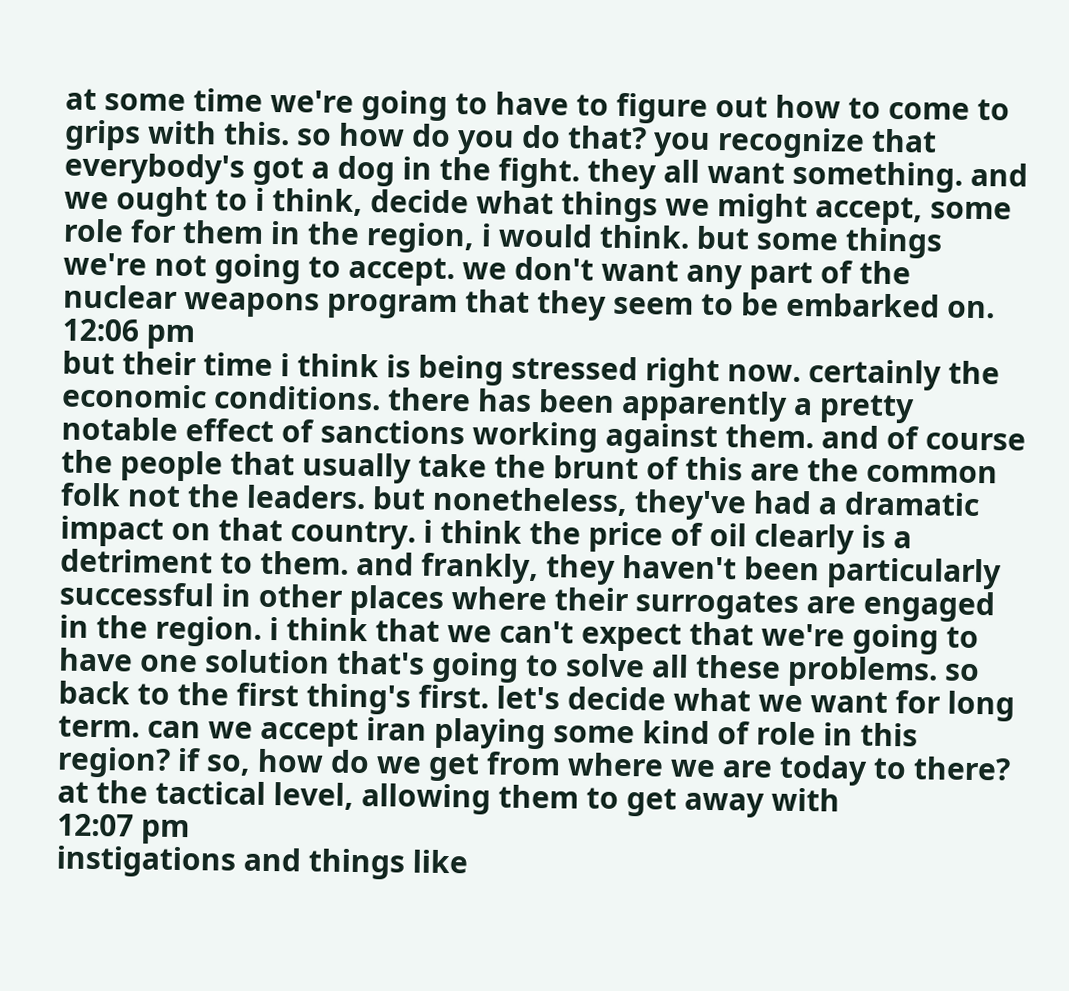at some time we're going to have to figure out how to come to grips with this. so how do you do that? you recognize that everybody's got a dog in the fight. they all want something. and we ought to i think, decide what things we might accept, some role for them in the region, i would think. but some things we're not going to accept. we don't want any part of the nuclear weapons program that they seem to be embarked on.
12:06 pm
but their time i think is being stressed right now. certainly the economic conditions. there has been apparently a pretty notable effect of sanctions working against them. and of course the people that usually take the brunt of this are the common folk not the leaders. but nonetheless, they've had a dramatic impact on that country. i think the price of oil clearly is a detriment to them. and frankly, they haven't been particularly successful in other places where their surrogates are engaged in the region. i think that we can't expect that we're going to have one solution that's going to solve all these problems. so back to the first thing's first. let's decide what we want for long term. can we accept iran playing some kind of role in this region? if so, how do we get from where we are today to there? at the tactical level, allowing them to get away with
12:07 pm
instigations and things like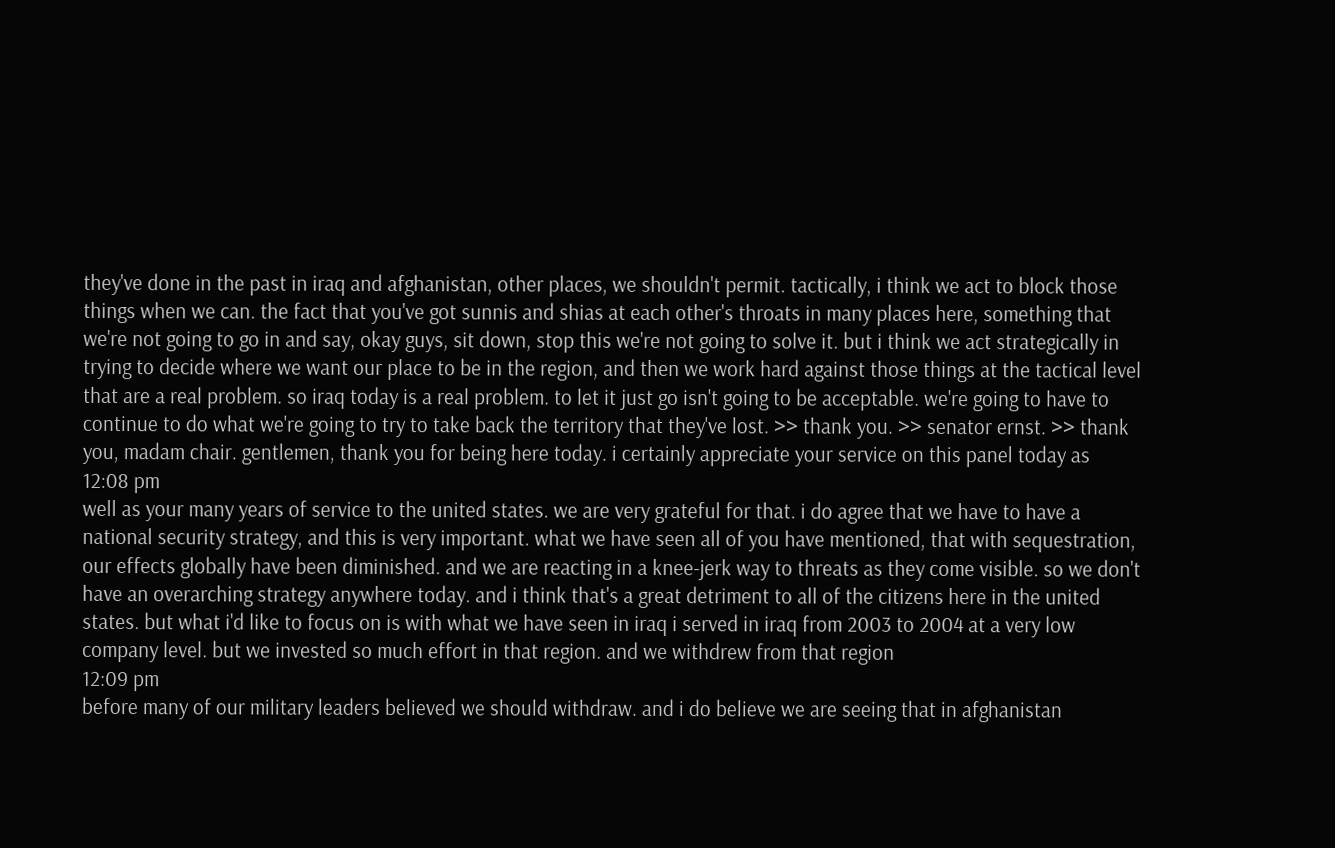they've done in the past in iraq and afghanistan, other places, we shouldn't permit. tactically, i think we act to block those things when we can. the fact that you've got sunnis and shias at each other's throats in many places here, something that we're not going to go in and say, okay guys, sit down, stop this we're not going to solve it. but i think we act strategically in trying to decide where we want our place to be in the region, and then we work hard against those things at the tactical level that are a real problem. so iraq today is a real problem. to let it just go isn't going to be acceptable. we're going to have to continue to do what we're going to try to take back the territory that they've lost. >> thank you. >> senator ernst. >> thank you, madam chair. gentlemen, thank you for being here today. i certainly appreciate your service on this panel today as
12:08 pm
well as your many years of service to the united states. we are very grateful for that. i do agree that we have to have a national security strategy, and this is very important. what we have seen all of you have mentioned, that with sequestration, our effects globally have been diminished. and we are reacting in a knee-jerk way to threats as they come visible. so we don't have an overarching strategy anywhere today. and i think that's a great detriment to all of the citizens here in the united states. but what i'd like to focus on is with what we have seen in iraq i served in iraq from 2003 to 2004 at a very low company level. but we invested so much effort in that region. and we withdrew from that region
12:09 pm
before many of our military leaders believed we should withdraw. and i do believe we are seeing that in afghanistan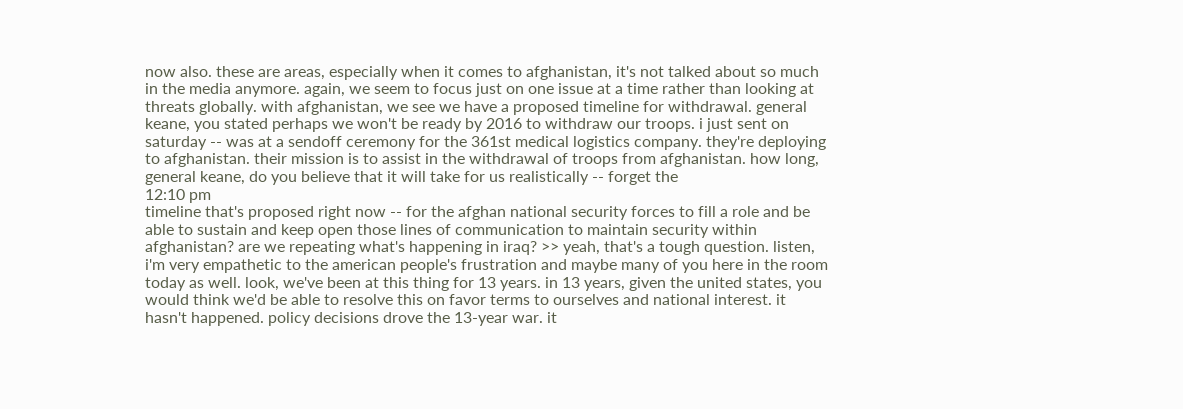now also. these are areas, especially when it comes to afghanistan, it's not talked about so much in the media anymore. again, we seem to focus just on one issue at a time rather than looking at threats globally. with afghanistan, we see we have a proposed timeline for withdrawal. general keane, you stated perhaps we won't be ready by 2016 to withdraw our troops. i just sent on saturday -- was at a sendoff ceremony for the 361st medical logistics company. they're deploying to afghanistan. their mission is to assist in the withdrawal of troops from afghanistan. how long, general keane, do you believe that it will take for us realistically -- forget the
12:10 pm
timeline that's proposed right now -- for the afghan national security forces to fill a role and be able to sustain and keep open those lines of communication to maintain security within afghanistan? are we repeating what's happening in iraq? >> yeah, that's a tough question. listen, i'm very empathetic to the american people's frustration and maybe many of you here in the room today as well. look, we've been at this thing for 13 years. in 13 years, given the united states, you would think we'd be able to resolve this on favor terms to ourselves and national interest. it hasn't happened. policy decisions drove the 13-year war. it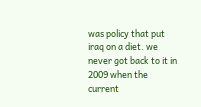was policy that put iraq on a diet. we never got back to it in 2009 when the current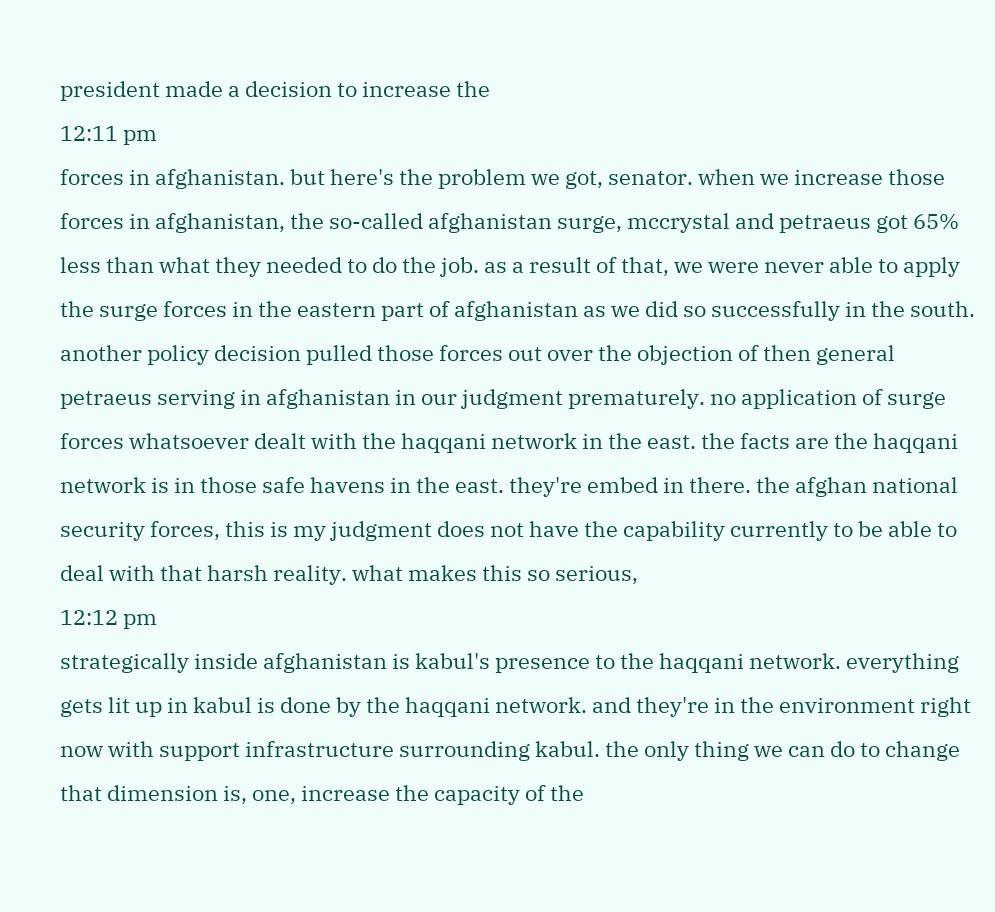president made a decision to increase the
12:11 pm
forces in afghanistan. but here's the problem we got, senator. when we increase those forces in afghanistan, the so-called afghanistan surge, mccrystal and petraeus got 65% less than what they needed to do the job. as a result of that, we were never able to apply the surge forces in the eastern part of afghanistan as we did so successfully in the south. another policy decision pulled those forces out over the objection of then general petraeus serving in afghanistan in our judgment prematurely. no application of surge forces whatsoever dealt with the haqqani network in the east. the facts are the haqqani network is in those safe havens in the east. they're embed in there. the afghan national security forces, this is my judgment does not have the capability currently to be able to deal with that harsh reality. what makes this so serious,
12:12 pm
strategically inside afghanistan is kabul's presence to the haqqani network. everything gets lit up in kabul is done by the haqqani network. and they're in the environment right now with support infrastructure surrounding kabul. the only thing we can do to change that dimension is, one, increase the capacity of the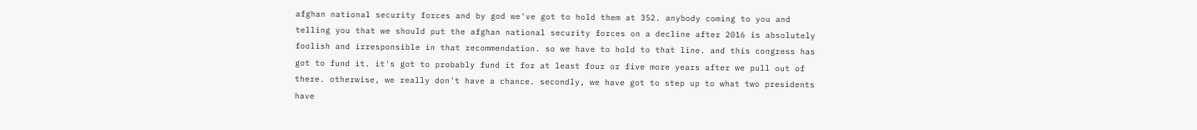afghan national security forces and by god we've got to hold them at 352. anybody coming to you and telling you that we should put the afghan national security forces on a decline after 2016 is absolutely foolish and irresponsible in that recommendation. so we have to hold to that line. and this congress has got to fund it. it's got to probably fund it for at least four or five more years after we pull out of there. otherwise, we really don't have a chance. secondly, we have got to step up to what two presidents have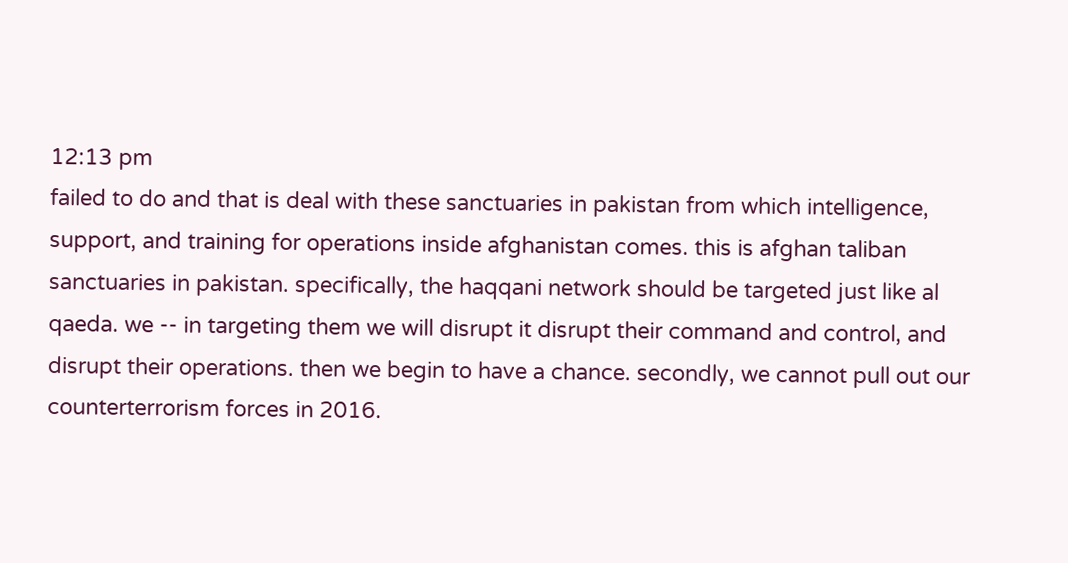12:13 pm
failed to do and that is deal with these sanctuaries in pakistan from which intelligence, support, and training for operations inside afghanistan comes. this is afghan taliban sanctuaries in pakistan. specifically, the haqqani network should be targeted just like al qaeda. we -- in targeting them we will disrupt it disrupt their command and control, and disrupt their operations. then we begin to have a chance. secondly, we cannot pull out our counterterrorism forces in 2016.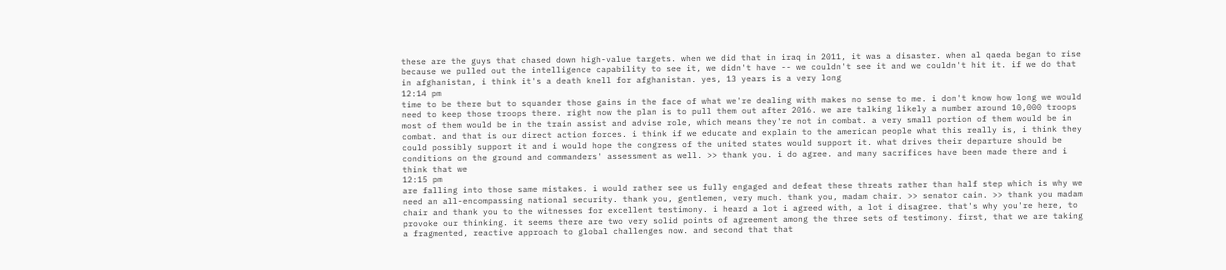these are the guys that chased down high-value targets. when we did that in iraq in 2011, it was a disaster. when al qaeda began to rise because we pulled out the intelligence capability to see it, we didn't have -- we couldn't see it and we couldn't hit it. if we do that in afghanistan, i think it's a death knell for afghanistan. yes, 13 years is a very long
12:14 pm
time to be there but to squander those gains in the face of what we're dealing with makes no sense to me. i don't know how long we would need to keep those troops there. right now the plan is to pull them out after 2016. we are talking likely a number around 10,000 troops most of them would be in the train assist and advise role, which means they're not in combat. a very small portion of them would be in combat. and that is our direct action forces. i think if we educate and explain to the american people what this really is, i think they could possibly support it and i would hope the congress of the united states would support it. what drives their departure should be conditions on the ground and commanders' assessment as well. >> thank you. i do agree. and many sacrifices have been made there and i think that we
12:15 pm
are falling into those same mistakes. i would rather see us fully engaged and defeat these threats rather than half step which is why we need an all-encompassing national security. thank you, gentlemen, very much. thank you, madam chair. >> senator cain. >> thank you madam chair and thank you to the witnesses for excellent testimony. i heard a lot i agreed with, a lot i disagree. that's why you're here, to provoke our thinking. it seems there are two very solid points of agreement among the three sets of testimony. first, that we are taking a fragmented, reactive approach to global challenges now. and second that that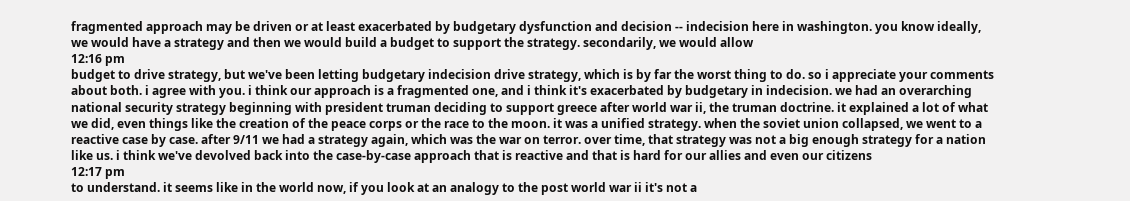fragmented approach may be driven or at least exacerbated by budgetary dysfunction and decision -- indecision here in washington. you know ideally, we would have a strategy and then we would build a budget to support the strategy. secondarily, we would allow
12:16 pm
budget to drive strategy, but we've been letting budgetary indecision drive strategy, which is by far the worst thing to do. so i appreciate your comments about both. i agree with you. i think our approach is a fragmented one, and i think it's exacerbated by budgetary in indecision. we had an overarching national security strategy beginning with president truman deciding to support greece after world war ii, the truman doctrine. it explained a lot of what we did, even things like the creation of the peace corps or the race to the moon. it was a unified strategy. when the soviet union collapsed, we went to a reactive case by case. after 9/11 we had a strategy again, which was the war on terror. over time, that strategy was not a big enough strategy for a nation like us. i think we've devolved back into the case-by-case approach that is reactive and that is hard for our allies and even our citizens
12:17 pm
to understand. it seems like in the world now, if you look at an analogy to the post world war ii it's not a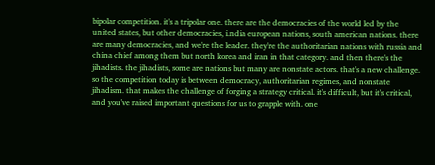bipolar competition. it's a tripolar one. there are the democracies of the world led by the united states, but other democracies, i.ndia european nations, south american nations. there are many democracies, and we're the leader. they're the authoritarian nations with russia and china chief among them but north korea and iran in that category. and then there's the jihadists. the jihadists, some are nations but many are nonstate actors. that's a new challenge. so the competition today is between democracy, authoritarian regimes, and nonstate jihadism. that makes the challenge of forging a strategy critical. it's difficult, but it's critical, and you've raised important questions for us to grapple with. one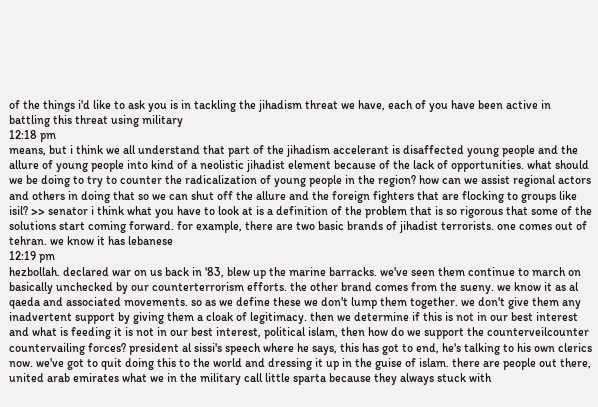of the things i'd like to ask you is in tackling the jihadism threat we have, each of you have been active in battling this threat using military
12:18 pm
means, but i think we all understand that part of the jihadism accelerant is disaffected young people and the allure of young people into kind of a neolistic jihadist element because of the lack of opportunities. what should we be doing to try to counter the radicalization of young people in the region? how can we assist regional actors and others in doing that so we can shut off the allure and the foreign fighters that are flocking to groups like isil? >> senator i think what you have to look at is a definition of the problem that is so rigorous that some of the solutions start coming forward. for example, there are two basic brands of jihadist terrorists. one comes out of tehran. we know it has lebanese
12:19 pm
hezbollah. declared war on us back in '83, blew up the marine barracks. we've seen them continue to march on basically unchecked by our counterterrorism efforts. the other brand comes from the sueny. we know it as al qaeda and associated movements. so as we define these we don't lump them together. we don't give them any inadvertent support by giving them a cloak of legitimacy. then we determine if this is not in our best interest and what is feeding it is not in our best interest, political islam, then how do we support the counterveilcounter countervailing forces? president al sissi's speech where he says, this has got to end, he's talking to his own clerics now. we've got to quit doing this to the world and dressing it up in the guise of islam. there are people out there, united arab emirates what we in the military call little sparta because they always stuck with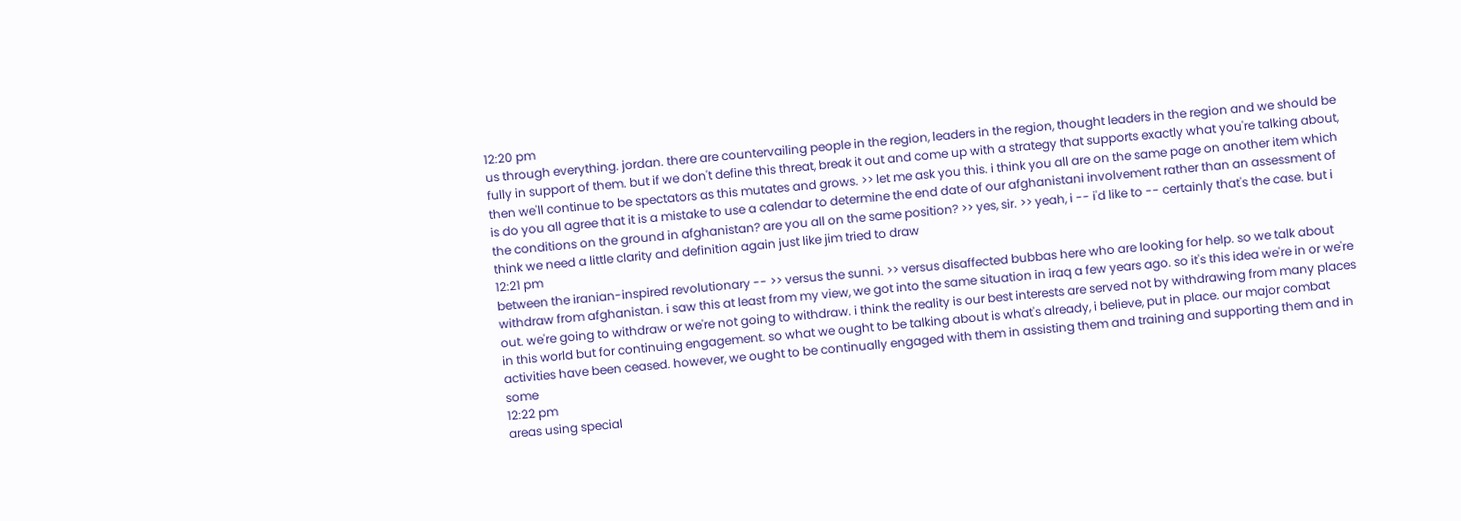12:20 pm
us through everything. jordan. there are countervailing people in the region, leaders in the region, thought leaders in the region and we should be fully in support of them. but if we don't define this threat, break it out and come up with a strategy that supports exactly what you're talking about, then we'll continue to be spectators as this mutates and grows. >> let me ask you this. i think you all are on the same page on another item which is do you all agree that it is a mistake to use a calendar to determine the end date of our afghanistani involvement rather than an assessment of the conditions on the ground in afghanistan? are you all on the same position? >> yes, sir. >> yeah, i -- i'd like to -- certainly that's the case. but i think we need a little clarity and definition again just like jim tried to draw
12:21 pm
between the iranian-inspired revolutionary -- >> versus the sunni. >> versus disaffected bubbas here who are looking for help. so we talk about withdraw from afghanistan. i saw this at least from my view, we got into the same situation in iraq a few years ago. so it's this idea we're in or we're out. we're going to withdraw or we're not going to withdraw. i think the reality is our best interests are served not by withdrawing from many places in this world but for continuing engagement. so what we ought to be talking about is what's already, i believe, put in place. our major combat activities have been ceased. however, we ought to be continually engaged with them in assisting them and training and supporting them and in some
12:22 pm
areas using special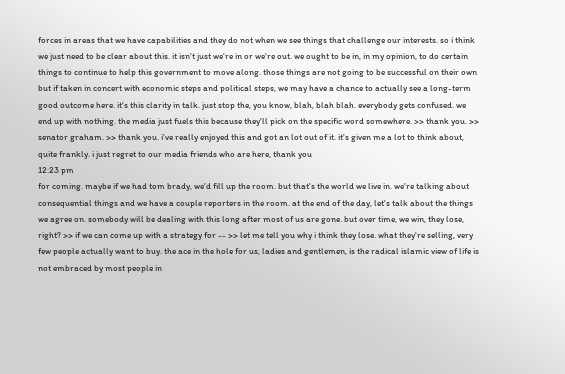forces in areas that we have capabilities and they do not when we see things that challenge our interests. so i think we just need to be clear about this. it isn't just we're in or we're out. we ought to be in, in my opinion, to do certain things to continue to help this government to move along. those things are not going to be successful on their own but if taken in concert with economic steps and political steps, we may have a chance to actually see a long-term good outcome here. it's this clarity in talk. just stop the, you know, blah, blah blah. everybody gets confused. we end up with nothing. the media just fuels this because they'll pick on the specific word somewhere. >> thank you. >> senator graham. >> thank you. i've really enjoyed this and got an lot out of it. it's given me a lot to think about, quite frankly. i just regret to our media friends who are here, thank you
12:23 pm
for coming. maybe if we had tom brady, we'd fill up the room. but that's the world we live in. we're talking about consequential things and we have a couple reporters in the room. at the end of the day, let's talk about the things we agree on. somebody will be dealing with this long after most of us are gone. but over time, we win, they lose, right? >> if we can come up with a strategy for -- >> let me tell you why i think they lose. what they're selling, very few people actually want to buy. the ace in the hole for us, ladies and gentlemen, is the radical islamic view of life is not embraced by most people in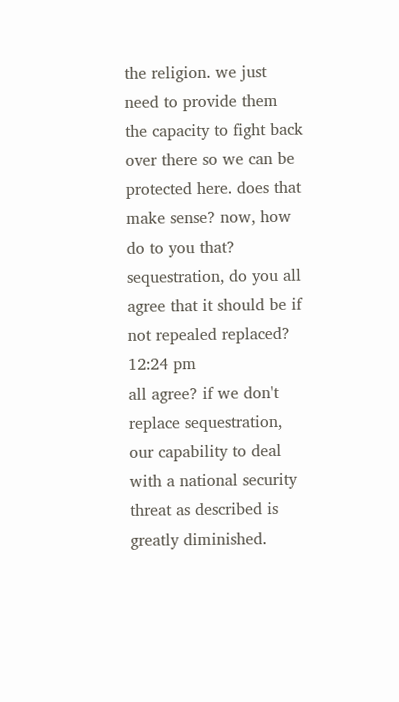the religion. we just need to provide them the capacity to fight back over there so we can be protected here. does that make sense? now, how do to you that? sequestration, do you all agree that it should be if not repealed replaced?
12:24 pm
all agree? if we don't replace sequestration, our capability to deal with a national security threat as described is greatly diminished.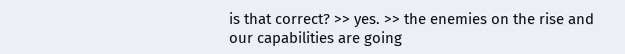is that correct? >> yes. >> the enemies on the rise and our capabilities are going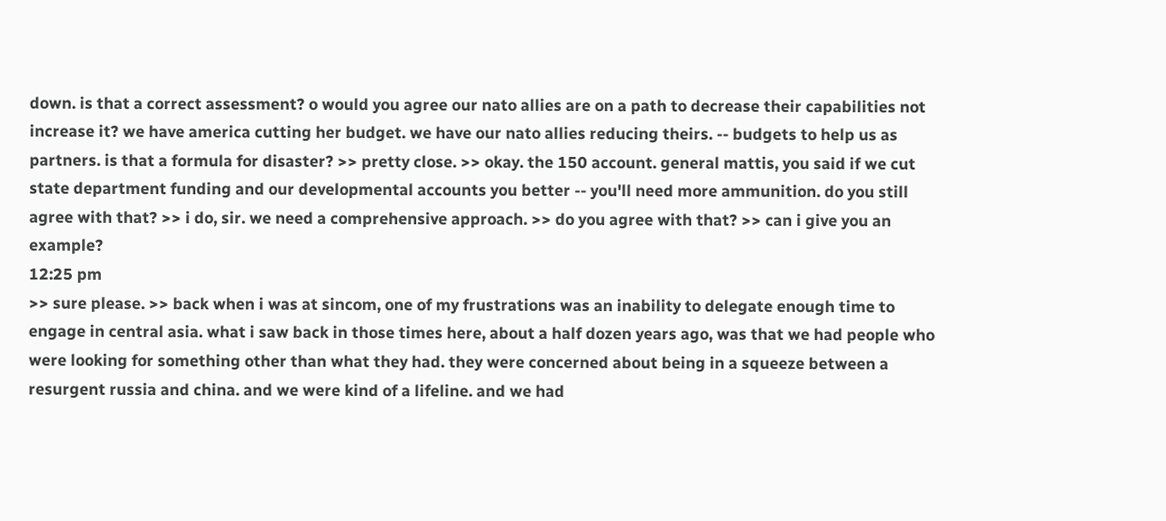down. is that a correct assessment? o would you agree our nato allies are on a path to decrease their capabilities not increase it? we have america cutting her budget. we have our nato allies reducing theirs. -- budgets to help us as partners. is that a formula for disaster? >> pretty close. >> okay. the 150 account. general mattis, you said if we cut state department funding and our developmental accounts you better -- you'll need more ammunition. do you still agree with that? >> i do, sir. we need a comprehensive approach. >> do you agree with that? >> can i give you an example?
12:25 pm
>> sure please. >> back when i was at sincom, one of my frustrations was an inability to delegate enough time to engage in central asia. what i saw back in those times here, about a half dozen years ago, was that we had people who were looking for something other than what they had. they were concerned about being in a squeeze between a resurgent russia and china. and we were kind of a lifeline. and we had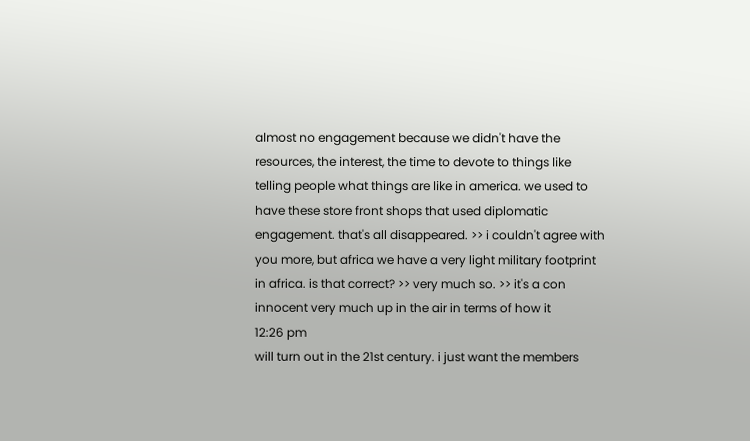almost no engagement because we didn't have the resources, the interest, the time to devote to things like telling people what things are like in america. we used to have these store front shops that used diplomatic engagement. that's all disappeared. >> i couldn't agree with you more, but africa we have a very light military footprint in africa. is that correct? >> very much so. >> it's a con innocent very much up in the air in terms of how it
12:26 pm
will turn out in the 21st century. i just want the members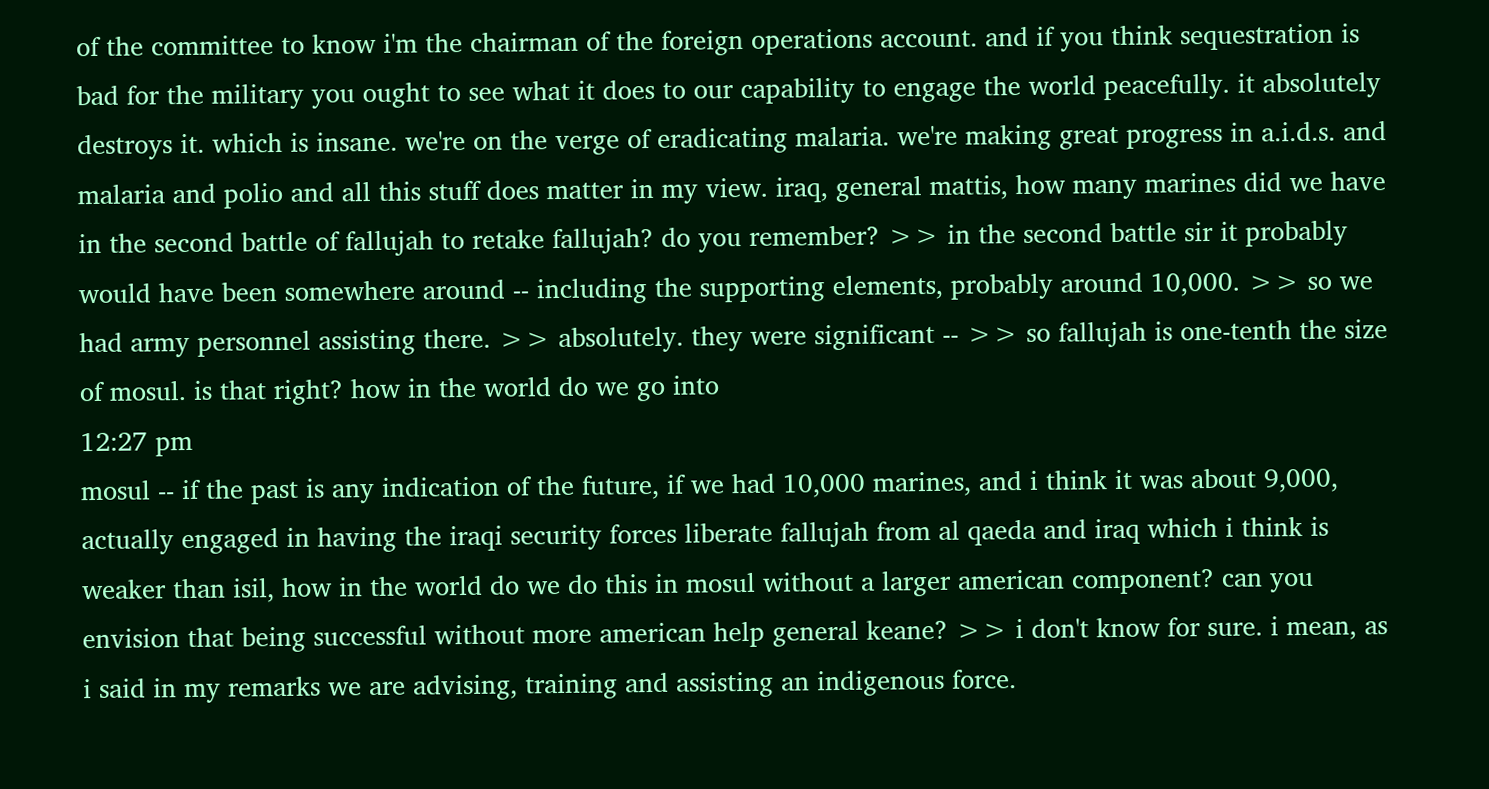of the committee to know i'm the chairman of the foreign operations account. and if you think sequestration is bad for the military you ought to see what it does to our capability to engage the world peacefully. it absolutely destroys it. which is insane. we're on the verge of eradicating malaria. we're making great progress in a.i.d.s. and malaria and polio and all this stuff does matter in my view. iraq, general mattis, how many marines did we have in the second battle of fallujah to retake fallujah? do you remember? >> in the second battle sir it probably would have been somewhere around -- including the supporting elements, probably around 10,000. >> so we had army personnel assisting there. >> absolutely. they were significant -- >> so fallujah is one-tenth the size of mosul. is that right? how in the world do we go into
12:27 pm
mosul -- if the past is any indication of the future, if we had 10,000 marines, and i think it was about 9,000, actually engaged in having the iraqi security forces liberate fallujah from al qaeda and iraq which i think is weaker than isil, how in the world do we do this in mosul without a larger american component? can you envision that being successful without more american help general keane? >> i don't know for sure. i mean, as i said in my remarks we are advising, training and assisting an indigenous force.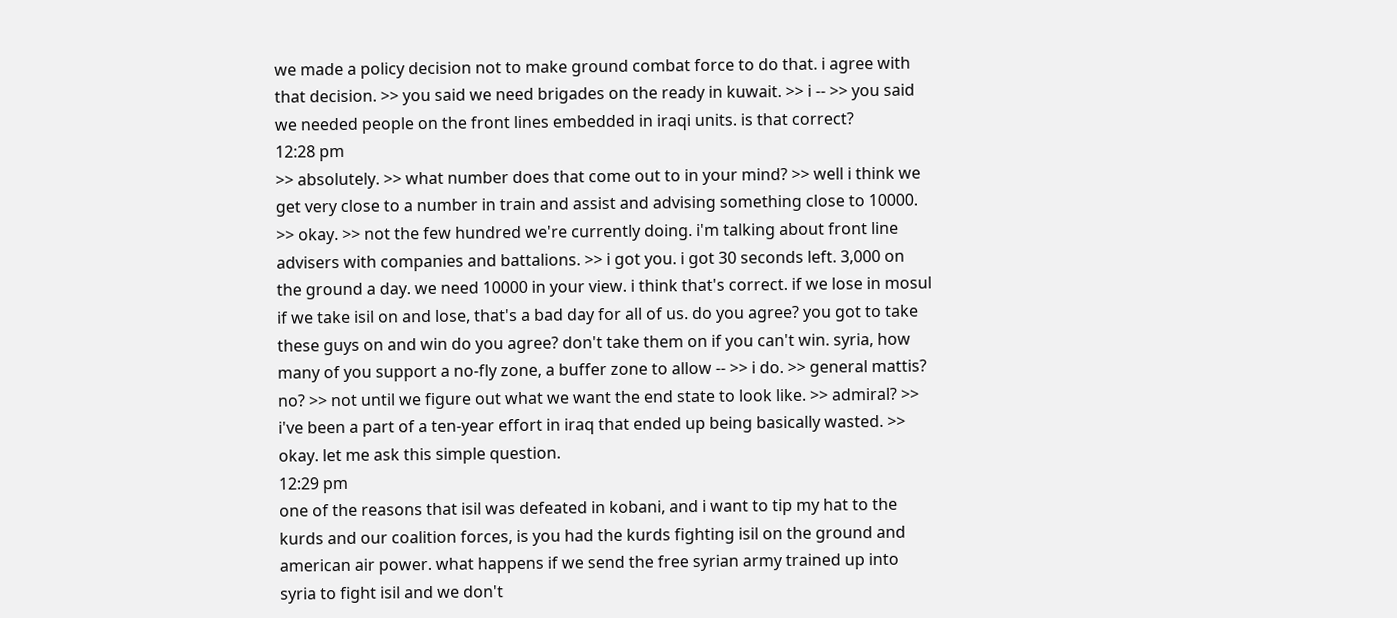we made a policy decision not to make ground combat force to do that. i agree with that decision. >> you said we need brigades on the ready in kuwait. >> i -- >> you said we needed people on the front lines embedded in iraqi units. is that correct?
12:28 pm
>> absolutely. >> what number does that come out to in your mind? >> well i think we get very close to a number in train and assist and advising something close to 10000. >> okay. >> not the few hundred we're currently doing. i'm talking about front line advisers with companies and battalions. >> i got you. i got 30 seconds left. 3,000 on the ground a day. we need 10000 in your view. i think that's correct. if we lose in mosul if we take isil on and lose, that's a bad day for all of us. do you agree? you got to take these guys on and win do you agree? don't take them on if you can't win. syria, how many of you support a no-fly zone, a buffer zone to allow -- >> i do. >> general mattis? no? >> not until we figure out what we want the end state to look like. >> admiral? >> i've been a part of a ten-year effort in iraq that ended up being basically wasted. >> okay. let me ask this simple question.
12:29 pm
one of the reasons that isil was defeated in kobani, and i want to tip my hat to the kurds and our coalition forces, is you had the kurds fighting isil on the ground and american air power. what happens if we send the free syrian army trained up into syria to fight isil and we don't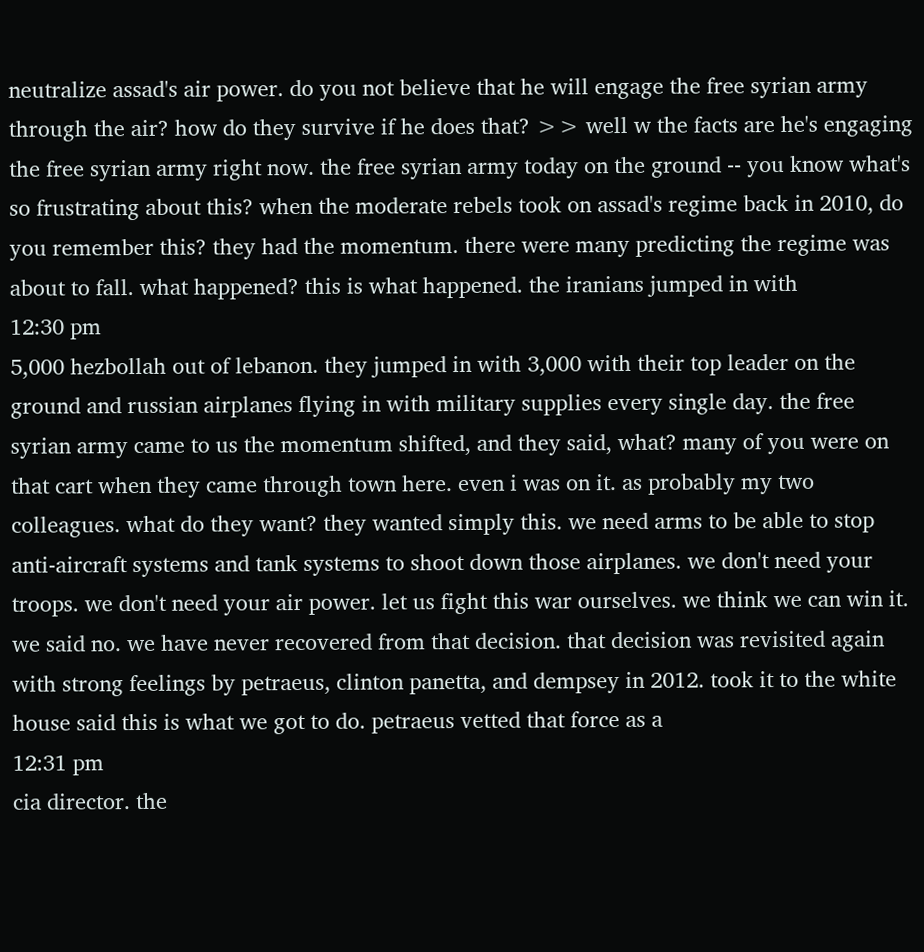neutralize assad's air power. do you not believe that he will engage the free syrian army through the air? how do they survive if he does that? >> well w the facts are he's engaging the free syrian army right now. the free syrian army today on the ground -- you know what's so frustrating about this? when the moderate rebels took on assad's regime back in 2010, do you remember this? they had the momentum. there were many predicting the regime was about to fall. what happened? this is what happened. the iranians jumped in with
12:30 pm
5,000 hezbollah out of lebanon. they jumped in with 3,000 with their top leader on the ground and russian airplanes flying in with military supplies every single day. the free syrian army came to us the momentum shifted, and they said, what? many of you were on that cart when they came through town here. even i was on it. as probably my two colleagues. what do they want? they wanted simply this. we need arms to be able to stop anti-aircraft systems and tank systems to shoot down those airplanes. we don't need your troops. we don't need your air power. let us fight this war ourselves. we think we can win it. we said no. we have never recovered from that decision. that decision was revisited again with strong feelings by petraeus, clinton panetta, and dempsey in 2012. took it to the white house said this is what we got to do. petraeus vetted that force as a
12:31 pm
cia director. the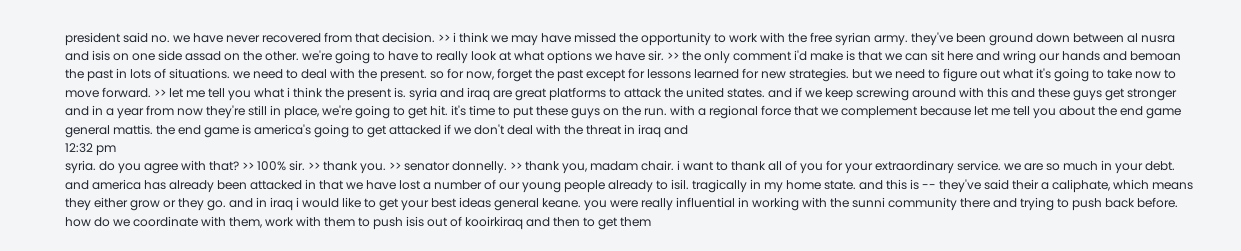president said no. we have never recovered from that decision. >> i think we may have missed the opportunity to work with the free syrian army. they've been ground down between al nusra and isis on one side assad on the other. we're going to have to really look at what options we have sir. >> the only comment i'd make is that we can sit here and wring our hands and bemoan the past in lots of situations. we need to deal with the present. so for now, forget the past except for lessons learned for new strategies. but we need to figure out what it's going to take now to move forward. >> let me tell you what i think the present is. syria and iraq are great platforms to attack the united states. and if we keep screwing around with this and these guys get stronger and in a year from now they're still in place, we're going to get hit. it's time to put these guys on the run. with a regional force that we complement because let me tell you about the end game general mattis. the end game is america's going to get attacked if we don't deal with the threat in iraq and
12:32 pm
syria. do you agree with that? >> 100% sir. >> thank you. >> senator donnelly. >> thank you, madam chair. i want to thank all of you for your extraordinary service. we are so much in your debt. and america has already been attacked in that we have lost a number of our young people already to isil. tragically in my home state. and this is -- they've said their a caliphate, which means they either grow or they go. and in iraq i would like to get your best ideas general keane. you were really influential in working with the sunni community there and trying to push back before. how do we coordinate with them, work with them to push isis out of kooirkiraq and then to get them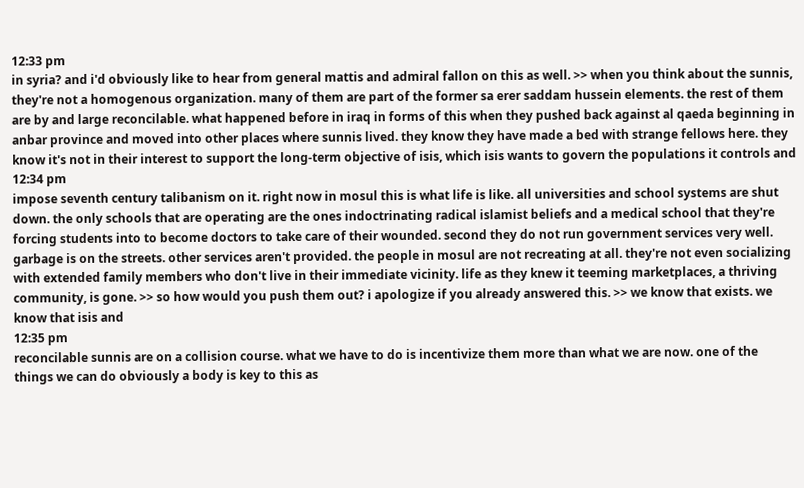12:33 pm
in syria? and i'd obviously like to hear from general mattis and admiral fallon on this as well. >> when you think about the sunnis, they're not a homogenous organization. many of them are part of the former sa erer saddam hussein elements. the rest of them are by and large reconcilable. what happened before in iraq in forms of this when they pushed back against al qaeda beginning in anbar province and moved into other places where sunnis lived. they know they have made a bed with strange fellows here. they know it's not in their interest to support the long-term objective of isis, which isis wants to govern the populations it controls and
12:34 pm
impose seventh century talibanism on it. right now in mosul this is what life is like. all universities and school systems are shut down. the only schools that are operating are the ones indoctrinating radical islamist beliefs and a medical school that they're forcing students into to become doctors to take care of their wounded. second they do not run government services very well. garbage is on the streets. other services aren't provided. the people in mosul are not recreating at all. they're not even socializing with extended family members who don't live in their immediate vicinity. life as they knew it teeming marketplaces, a thriving community, is gone. >> so how would you push them out? i apologize if you already answered this. >> we know that exists. we know that isis and
12:35 pm
reconcilable sunnis are on a collision course. what we have to do is incentivize them more than what we are now. one of the things we can do obviously a body is key to this as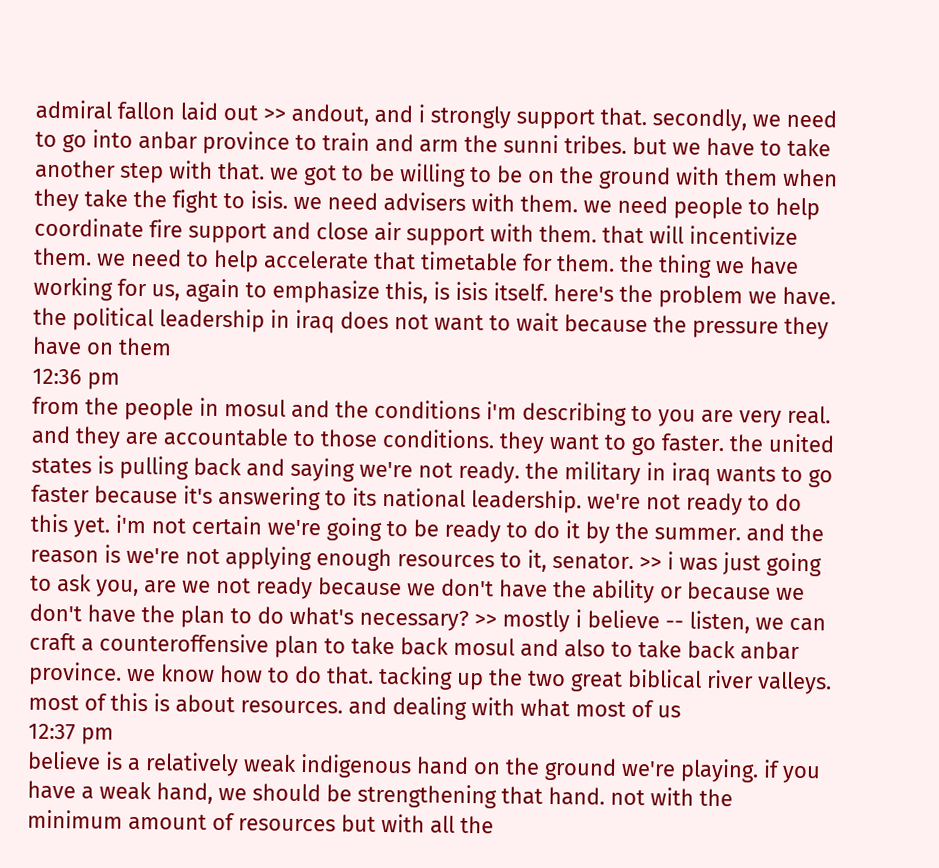admiral fallon laid out >> andout, and i strongly support that. secondly, we need to go into anbar province to train and arm the sunni tribes. but we have to take another step with that. we got to be willing to be on the ground with them when they take the fight to isis. we need advisers with them. we need people to help coordinate fire support and close air support with them. that will incentivize them. we need to help accelerate that timetable for them. the thing we have working for us, again to emphasize this, is isis itself. here's the problem we have. the political leadership in iraq does not want to wait because the pressure they have on them
12:36 pm
from the people in mosul and the conditions i'm describing to you are very real. and they are accountable to those conditions. they want to go faster. the united states is pulling back and saying we're not ready. the military in iraq wants to go faster because it's answering to its national leadership. we're not ready to do this yet. i'm not certain we're going to be ready to do it by the summer. and the reason is we're not applying enough resources to it, senator. >> i was just going to ask you, are we not ready because we don't have the ability or because we don't have the plan to do what's necessary? >> mostly i believe -- listen, we can craft a counteroffensive plan to take back mosul and also to take back anbar province. we know how to do that. tacking up the two great biblical river valleys. most of this is about resources. and dealing with what most of us
12:37 pm
believe is a relatively weak indigenous hand on the ground we're playing. if you have a weak hand, we should be strengthening that hand. not with the minimum amount of resources but with all the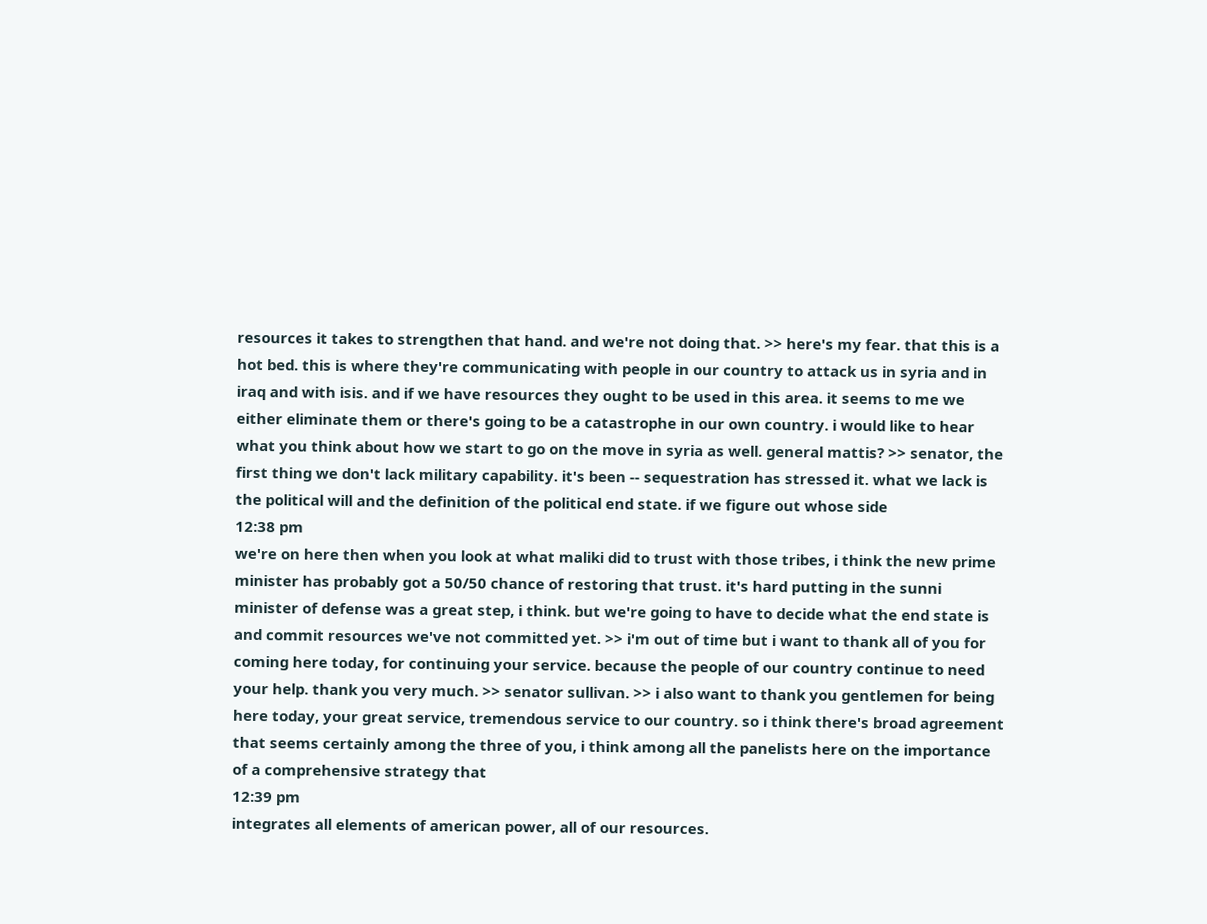resources it takes to strengthen that hand. and we're not doing that. >> here's my fear. that this is a hot bed. this is where they're communicating with people in our country to attack us in syria and in iraq and with isis. and if we have resources they ought to be used in this area. it seems to me we either eliminate them or there's going to be a catastrophe in our own country. i would like to hear what you think about how we start to go on the move in syria as well. general mattis? >> senator, the first thing we don't lack military capability. it's been -- sequestration has stressed it. what we lack is the political will and the definition of the political end state. if we figure out whose side
12:38 pm
we're on here then when you look at what maliki did to trust with those tribes, i think the new prime minister has probably got a 50/50 chance of restoring that trust. it's hard putting in the sunni minister of defense was a great step, i think. but we're going to have to decide what the end state is and commit resources we've not committed yet. >> i'm out of time but i want to thank all of you for coming here today, for continuing your service. because the people of our country continue to need your help. thank you very much. >> senator sullivan. >> i also want to thank you gentlemen for being here today, your great service, tremendous service to our country. so i think there's broad agreement that seems certainly among the three of you, i think among all the panelists here on the importance of a comprehensive strategy that
12:39 pm
integrates all elements of american power, all of our resources.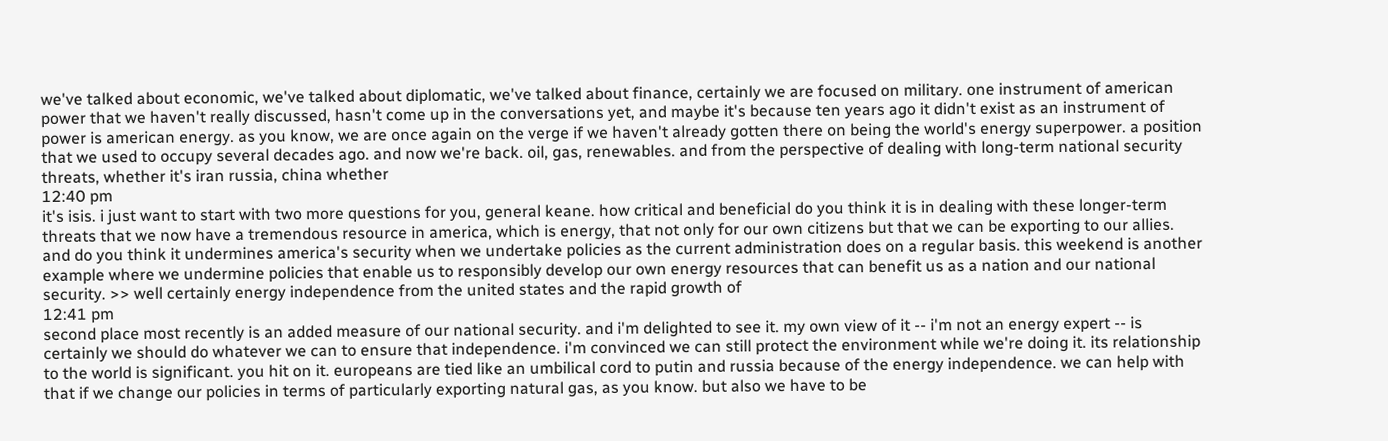we've talked about economic, we've talked about diplomatic, we've talked about finance, certainly we are focused on military. one instrument of american power that we haven't really discussed, hasn't come up in the conversations yet, and maybe it's because ten years ago it didn't exist as an instrument of power is american energy. as you know, we are once again on the verge if we haven't already gotten there on being the world's energy superpower. a position that we used to occupy several decades ago. and now we're back. oil, gas, renewables. and from the perspective of dealing with long-term national security threats, whether it's iran russia, china whether
12:40 pm
it's isis. i just want to start with two more questions for you, general keane. how critical and beneficial do you think it is in dealing with these longer-term threats that we now have a tremendous resource in america, which is energy, that not only for our own citizens but that we can be exporting to our allies. and do you think it undermines america's security when we undertake policies as the current administration does on a regular basis. this weekend is another example where we undermine policies that enable us to responsibly develop our own energy resources that can benefit us as a nation and our national security. >> well certainly energy independence from the united states and the rapid growth of
12:41 pm
second place most recently is an added measure of our national security. and i'm delighted to see it. my own view of it -- i'm not an energy expert -- is certainly we should do whatever we can to ensure that independence. i'm convinced we can still protect the environment while we're doing it. its relationship to the world is significant. you hit on it. europeans are tied like an umbilical cord to putin and russia because of the energy independence. we can help with that if we change our policies in terms of particularly exporting natural gas, as you know. but also we have to be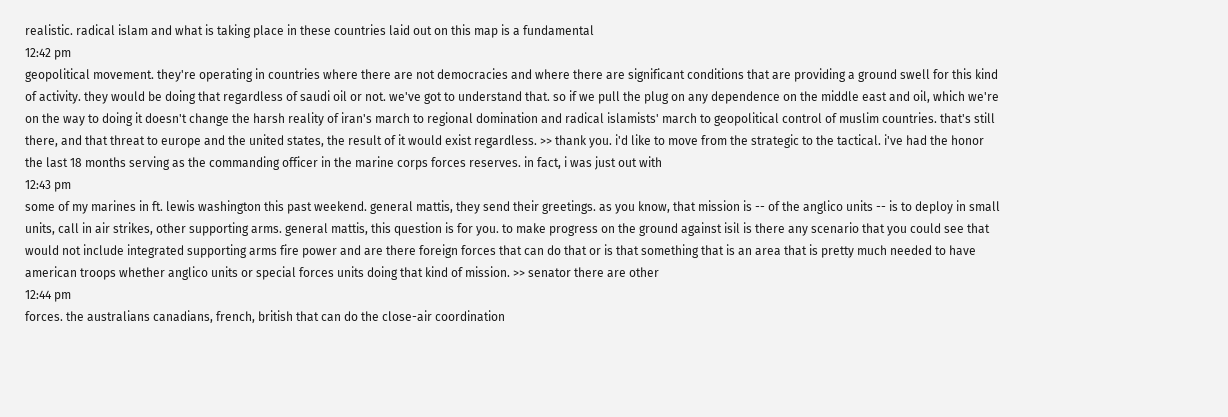realistic. radical islam and what is taking place in these countries laid out on this map is a fundamental
12:42 pm
geopolitical movement. they're operating in countries where there are not democracies and where there are significant conditions that are providing a ground swell for this kind of activity. they would be doing that regardless of saudi oil or not. we've got to understand that. so if we pull the plug on any dependence on the middle east and oil, which we're on the way to doing it doesn't change the harsh reality of iran's march to regional domination and radical islamists' march to geopolitical control of muslim countries. that's still there, and that threat to europe and the united states, the result of it would exist regardless. >> thank you. i'd like to move from the strategic to the tactical. i've had the honor the last 18 months serving as the commanding officer in the marine corps forces reserves. in fact, i was just out with
12:43 pm
some of my marines in ft. lewis washington this past weekend. general mattis, they send their greetings. as you know, that mission is -- of the anglico units -- is to deploy in small units, call in air strikes, other supporting arms. general mattis, this question is for you. to make progress on the ground against isil is there any scenario that you could see that would not include integrated supporting arms fire power and are there foreign forces that can do that or is that something that is an area that is pretty much needed to have american troops whether anglico units or special forces units doing that kind of mission. >> senator there are other
12:44 pm
forces. the australians canadians, french, british that can do the close-air coordination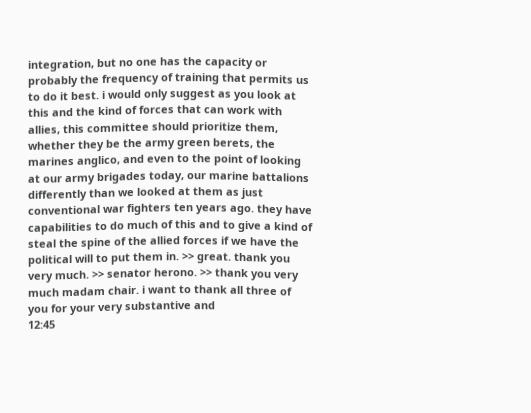integration, but no one has the capacity or probably the frequency of training that permits us to do it best. i would only suggest as you look at this and the kind of forces that can work with allies, this committee should prioritize them, whether they be the army green berets, the marines anglico, and even to the point of looking at our army brigades today, our marine battalions differently than we looked at them as just conventional war fighters ten years ago. they have capabilities to do much of this and to give a kind of steal the spine of the allied forces if we have the political will to put them in. >> great. thank you very much. >> senator herono. >> thank you very much madam chair. i want to thank all three of you for your very substantive and
12:45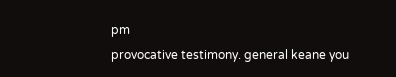pm
provocative testimony. general keane you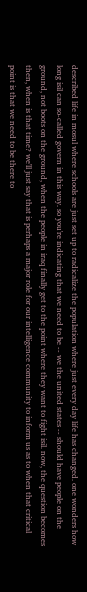described life in mosul where schools are just set up to radicalize the population where just every day life has changed. one wonders how long isil can so-called govern in this way. so you're indicating that we need to be -- we the united states -- should have people on the ground, not boots on the ground, when the people in iraq finally get to the point where they want to fight isil. now, the question becomes then, when is that time? we'll just say that is perhaps a major role for our intelligence community to inform us as to when that critical point is that we need to be there to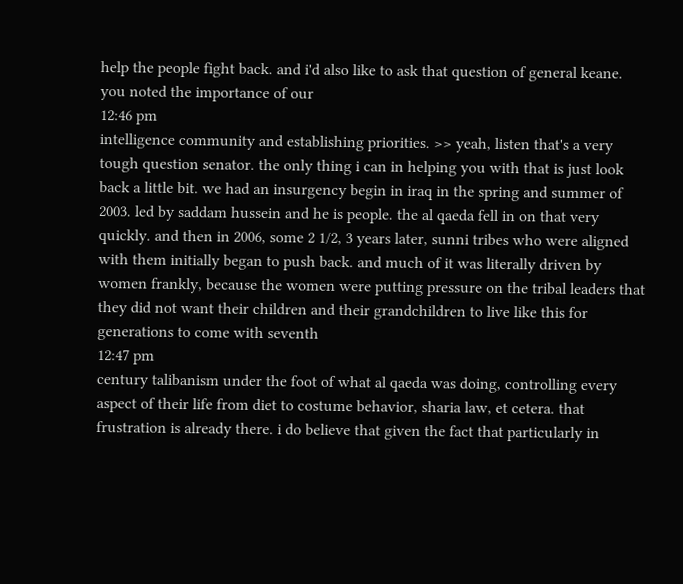help the people fight back. and i'd also like to ask that question of general keane. you noted the importance of our
12:46 pm
intelligence community and establishing priorities. >> yeah, listen that's a very tough question senator. the only thing i can in helping you with that is just look back a little bit. we had an insurgency begin in iraq in the spring and summer of 2003. led by saddam hussein and he is people. the al qaeda fell in on that very quickly. and then in 2006, some 2 1/2, 3 years later, sunni tribes who were aligned with them initially began to push back. and much of it was literally driven by women frankly, because the women were putting pressure on the tribal leaders that they did not want their children and their grandchildren to live like this for generations to come with seventh
12:47 pm
century talibanism under the foot of what al qaeda was doing, controlling every aspect of their life from diet to costume behavior, sharia law, et cetera. that frustration is already there. i do believe that given the fact that particularly in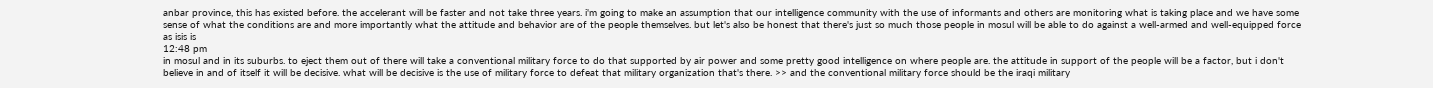anbar province, this has existed before. the accelerant will be faster and not take three years. i'm going to make an assumption that our intelligence community with the use of informants and others are monitoring what is taking place and we have some sense of what the conditions are and more importantly what the attitude and behavior are of the people themselves. but let's also be honest that there's just so much those people in mosul will be able to do against a well-armed and well-equipped force as isis is
12:48 pm
in mosul and in its suburbs. to eject them out of there will take a conventional military force to do that supported by air power and some pretty good intelligence on where people are. the attitude in support of the people will be a factor, but i don't believe in and of itself it will be decisive. what will be decisive is the use of military force to defeat that military organization that's there. >> and the conventional military force should be the iraqi military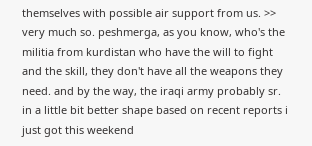themselves with possible air support from us. >> very much so. peshmerga, as you know, who's the militia from kurdistan who have the will to fight and the skill, they don't have all the weapons they need. and by the way, the iraqi army probably sr. in a little bit better shape based on recent reports i just got this weekend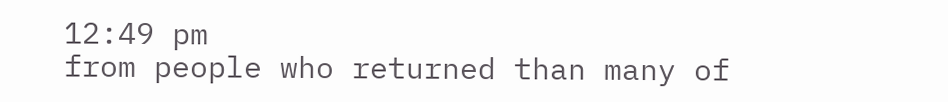12:49 pm
from people who returned than many of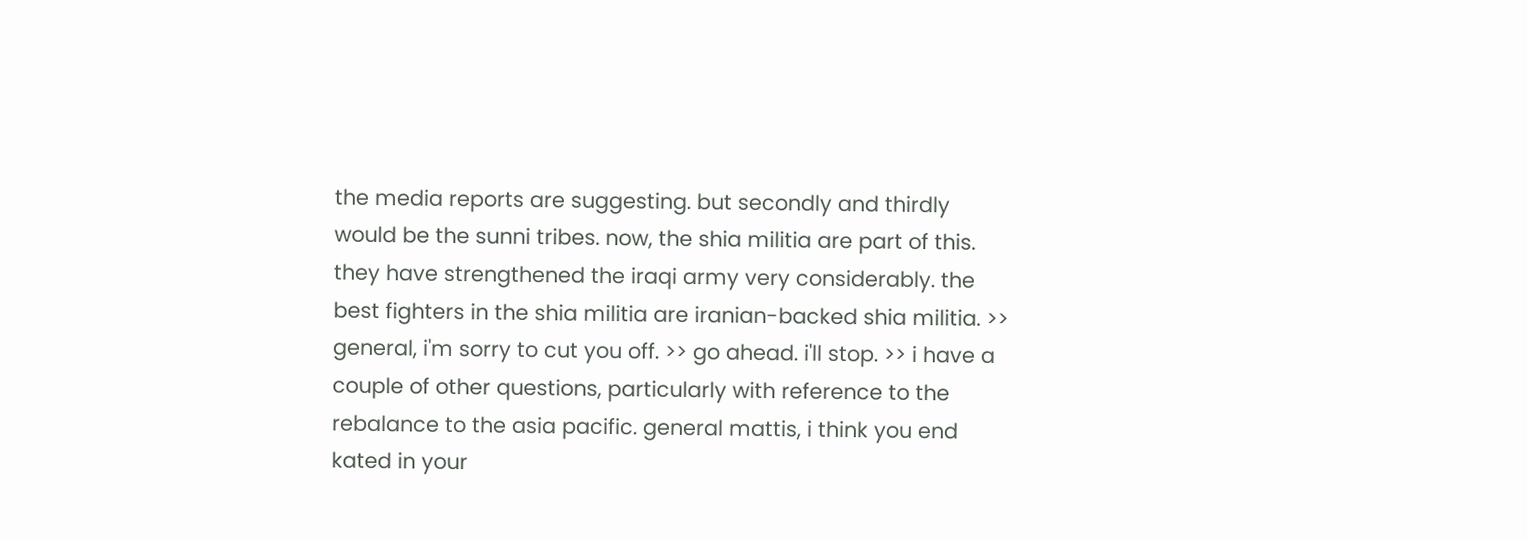the media reports are suggesting. but secondly and thirdly would be the sunni tribes. now, the shia militia are part of this. they have strengthened the iraqi army very considerably. the best fighters in the shia militia are iranian-backed shia militia. >> general, i'm sorry to cut you off. >> go ahead. i'll stop. >> i have a couple of other questions, particularly with reference to the rebalance to the asia pacific. general mattis, i think you end kated in your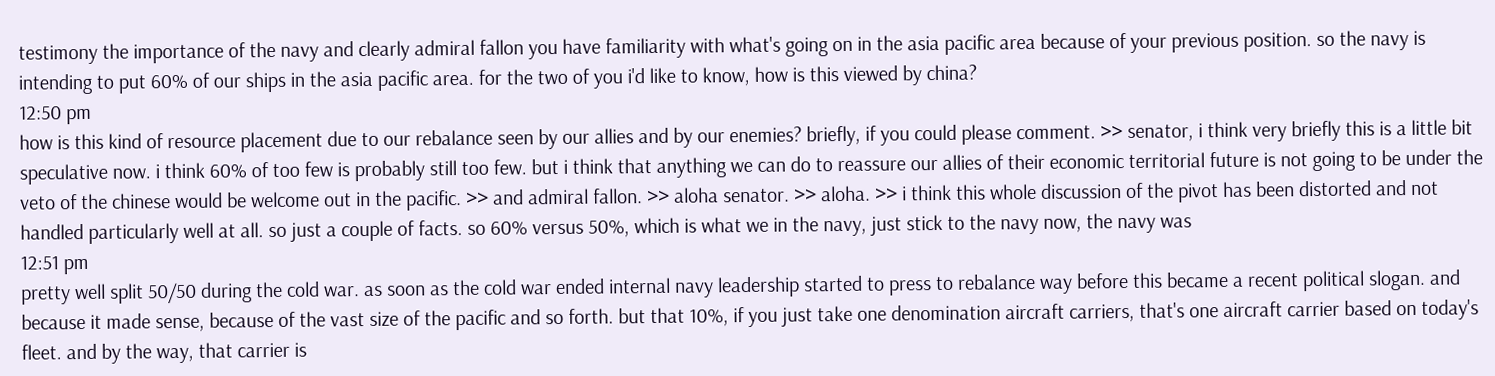testimony the importance of the navy and clearly admiral fallon you have familiarity with what's going on in the asia pacific area because of your previous position. so the navy is intending to put 60% of our ships in the asia pacific area. for the two of you i'd like to know, how is this viewed by china?
12:50 pm
how is this kind of resource placement due to our rebalance seen by our allies and by our enemies? briefly, if you could please comment. >> senator, i think very briefly this is a little bit speculative now. i think 60% of too few is probably still too few. but i think that anything we can do to reassure our allies of their economic territorial future is not going to be under the veto of the chinese would be welcome out in the pacific. >> and admiral fallon. >> aloha senator. >> aloha. >> i think this whole discussion of the pivot has been distorted and not handled particularly well at all. so just a couple of facts. so 60% versus 50%, which is what we in the navy, just stick to the navy now, the navy was
12:51 pm
pretty well split 50/50 during the cold war. as soon as the cold war ended internal navy leadership started to press to rebalance way before this became a recent political slogan. and because it made sense, because of the vast size of the pacific and so forth. but that 10%, if you just take one denomination aircraft carriers, that's one aircraft carrier based on today's fleet. and by the way, that carrier is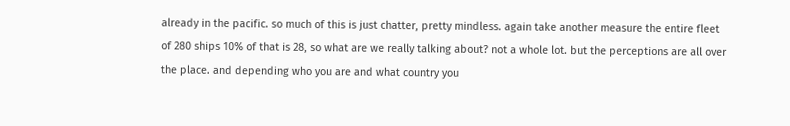already in the pacific. so much of this is just chatter, pretty mindless. again take another measure the entire fleet of 280 ships 10% of that is 28, so what are we really talking about? not a whole lot. but the perceptions are all over the place. and depending who you are and what country you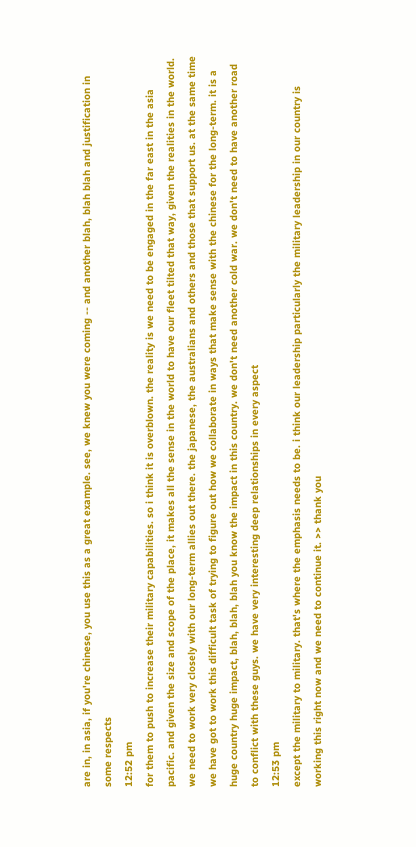are in, in asia, if you're chinese, you use this as a great example. see, we knew you were coming -- and another blah, blah blah and justification in some respects
12:52 pm
for them to push to increase their military capabilities. so i think it is overblown. the reality is we need to be engaged in the far east in the asia pacific. and given the size and scope of the place, it makes all the sense in the world to have our fleet tilted that way, given the realities in the world. we need to work very closely with our long-term allies out there. the japanese, the australians and others and those that support us. at the same time we have got to work this difficult task of trying to figure out how we collaborate in ways that make sense with the chinese for the long-term. it is a huge country huge impact, blah, blah, blah you know the impact in this country. we don't need another cold war. we don't need to have another road to conflict with these guys. we have very interesting deep relationships in every aspect
12:53 pm
except the military to military. that's where the emphasis needs to be. i think our leadership particularly the military leadership in our country is working this right now and we need to continue it. >> thank you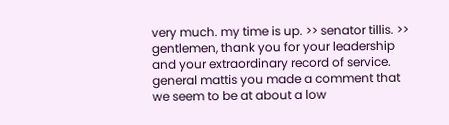very much. my time is up. >> senator tillis. >> gentlemen, thank you for your leadership and your extraordinary record of service. general mattis you made a comment that we seem to be at about a low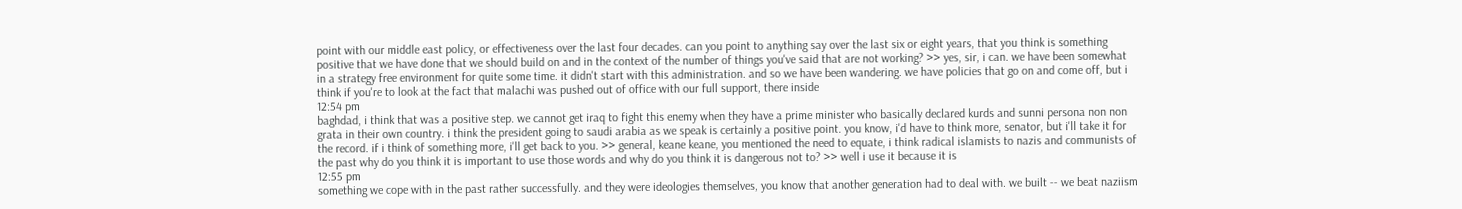point with our middle east policy, or effectiveness over the last four decades. can you point to anything say over the last six or eight years, that you think is something positive that we have done that we should build on and in the context of the number of things you've said that are not working? >> yes, sir, i can. we have been somewhat in a strategy free environment for quite some time. it didn't start with this administration. and so we have been wandering. we have policies that go on and come off, but i think if you're to look at the fact that malachi was pushed out of office with our full support, there inside
12:54 pm
baghdad, i think that was a positive step. we cannot get iraq to fight this enemy when they have a prime minister who basically declared kurds and sunni persona non non grata in their own country. i think the president going to saudi arabia as we speak is certainly a positive point. you know, i'd have to think more, senator, but i'll take it for the record. if i think of something more, i'll get back to you. >> general, keane keane, you mentioned the need to equate, i think radical islamists to nazis and communists of the past why do you think it is important to use those words and why do you think it is dangerous not to? >> well i use it because it is
12:55 pm
something we cope with in the past rather successfully. and they were ideologies themselves, you know that another generation had to deal with. we built -- we beat naziism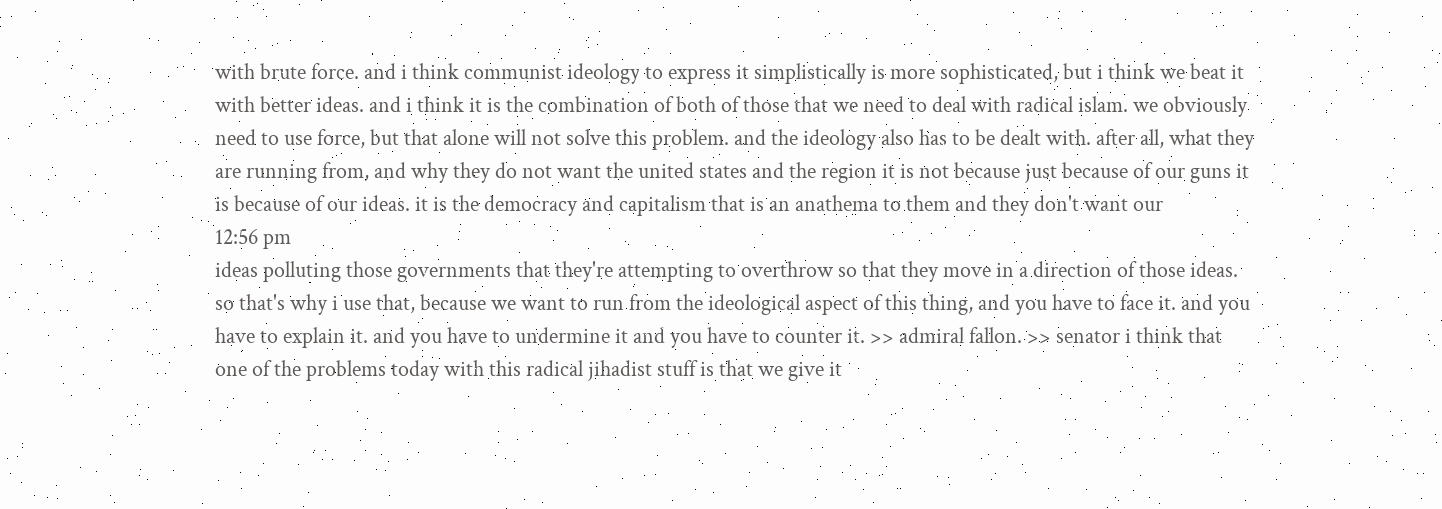with brute force. and i think communist ideology to express it simplistically is more sophisticated, but i think we beat it with better ideas. and i think it is the combination of both of those that we need to deal with radical islam. we obviously need to use force, but that alone will not solve this problem. and the ideology also has to be dealt with. after all, what they are running from, and why they do not want the united states and the region it is not because just because of our guns it is because of our ideas. it is the democracy and capitalism that is an anathema to them and they don't want our
12:56 pm
ideas polluting those governments that they're attempting to overthrow so that they move in a direction of those ideas. so that's why i use that, because we want to run from the ideological aspect of this thing, and you have to face it. and you have to explain it. and you have to undermine it and you have to counter it. >> admiral fallon. >> senator i think that one of the problems today with this radical jihadist stuff is that we give it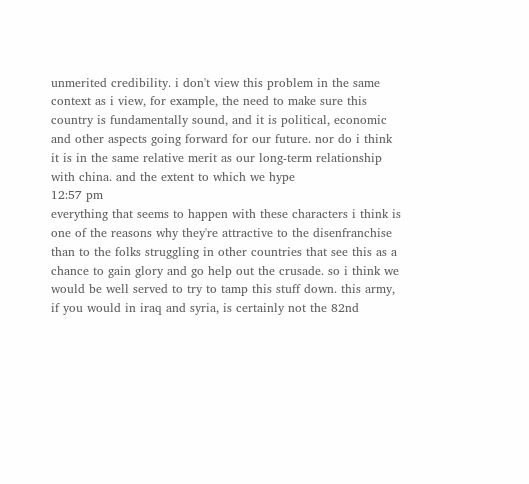unmerited credibility. i don't view this problem in the same context as i view, for example, the need to make sure this country is fundamentally sound, and it is political, economic and other aspects going forward for our future. nor do i think it is in the same relative merit as our long-term relationship with china. and the extent to which we hype
12:57 pm
everything that seems to happen with these characters i think is one of the reasons why they're attractive to the disenfranchise than to the folks struggling in other countries that see this as a chance to gain glory and go help out the crusade. so i think we would be well served to try to tamp this stuff down. this army, if you would in iraq and syria, is certainly not the 82nd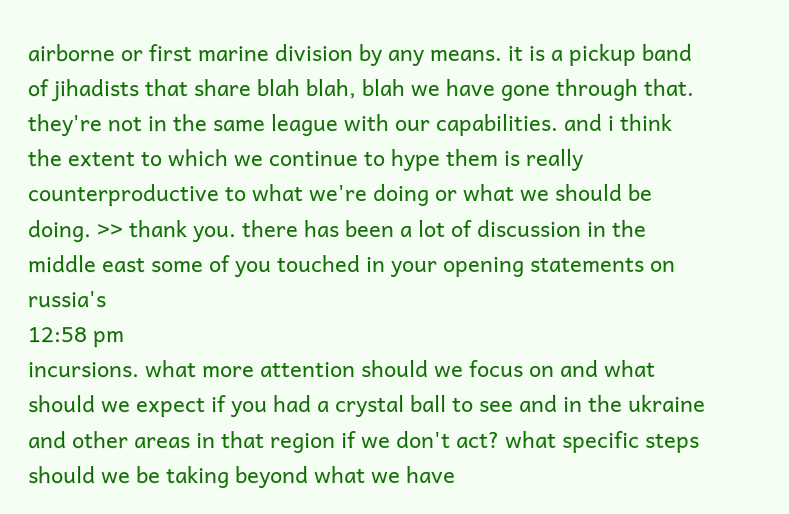airborne or first marine division by any means. it is a pickup band of jihadists that share blah blah, blah we have gone through that. they're not in the same league with our capabilities. and i think the extent to which we continue to hype them is really counterproductive to what we're doing or what we should be doing. >> thank you. there has been a lot of discussion in the middle east some of you touched in your opening statements on russia's
12:58 pm
incursions. what more attention should we focus on and what should we expect if you had a crystal ball to see and in the ukraine and other areas in that region if we don't act? what specific steps should we be taking beyond what we have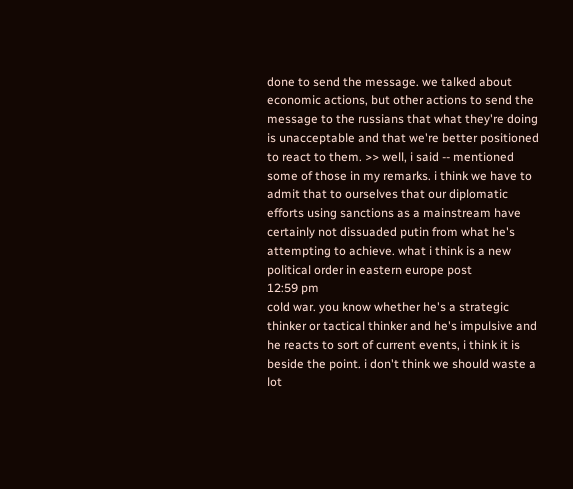done to send the message. we talked about economic actions, but other actions to send the message to the russians that what they're doing is unacceptable and that we're better positioned to react to them. >> well, i said -- mentioned some of those in my remarks. i think we have to admit that to ourselves that our diplomatic efforts using sanctions as a mainstream have certainly not dissuaded putin from what he's attempting to achieve. what i think is a new political order in eastern europe post
12:59 pm
cold war. you know whether he's a strategic thinker or tactical thinker and he's impulsive and he reacts to sort of current events, i think it is beside the point. i don't think we should waste a lot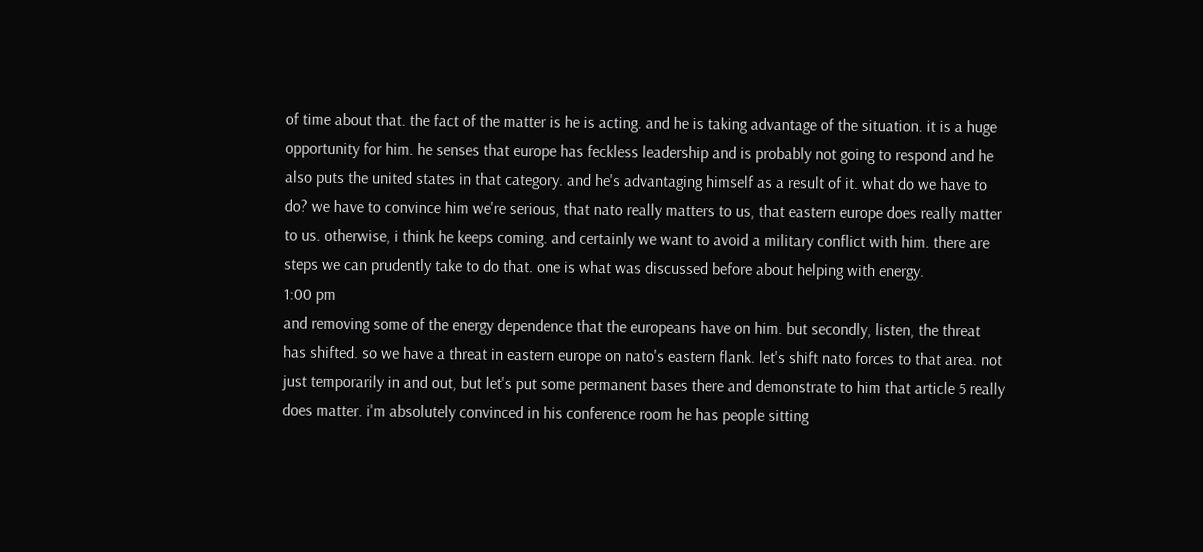of time about that. the fact of the matter is he is acting. and he is taking advantage of the situation. it is a huge opportunity for him. he senses that europe has feckless leadership and is probably not going to respond and he also puts the united states in that category. and he's advantaging himself as a result of it. what do we have to do? we have to convince him we're serious, that nato really matters to us, that eastern europe does really matter to us. otherwise, i think he keeps coming. and certainly we want to avoid a military conflict with him. there are steps we can prudently take to do that. one is what was discussed before about helping with energy.
1:00 pm
and removing some of the energy dependence that the europeans have on him. but secondly, listen, the threat has shifted. so we have a threat in eastern europe on nato's eastern flank. let's shift nato forces to that area. not just temporarily in and out, but let's put some permanent bases there and demonstrate to him that article 5 really does matter. i'm absolutely convinced in his conference room he has people sitting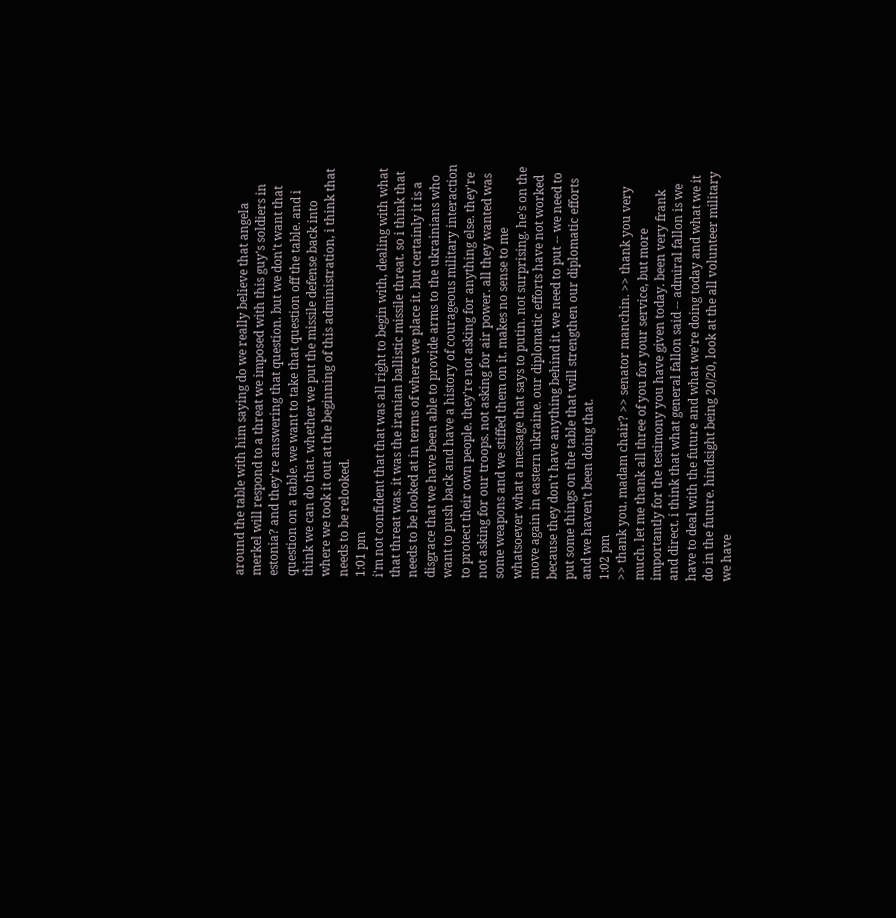around the table with him saying do we really believe that angela merkel will respond to a threat we imposed with this guy's soldiers in estonia? and they're answering that question. but we don't want that question on a table. we want to take that question off the table. and i think we can do that. whether we put the missile defense back into where we took it out at the beginning of this administration, i think that needs to be relooked.
1:01 pm
i'm not confident that that was all right to begin with, dealing with what that threat was. it was the iranian ballistic missile threat. so i think that needs to be looked at in terms of where we place it. but certainly it is a disgrace that we have been able to provide arms to the ukrainians who want to push back and have a history of courageous military interaction to protect their own people. they're not asking for anything else. they're not asking for our troops. not asking for air power. all they wanted was some weapons and we stiffed them on it. makes no sense to me whatsoever what a message that says to putin. not surprising. he's on the move again in eastern ukraine. our diplomatic efforts have not worked because they don't have anything behind it. we need to put -- we need to put some things on the table that will strengthen our diplomatic efforts and we haven't been doing that.
1:02 pm
>> thank you. madam chair? >> senator manchin. >> thank you very much. let me thank all three of you for your service, but more importantly for the testimony you have given today. been very frank and direct. i think that what general fallon said -- admiral fallon is we have to deal with the future and what we're doing today and what we it do in the future. hindsight being 20/20, look at the all volunteer military we have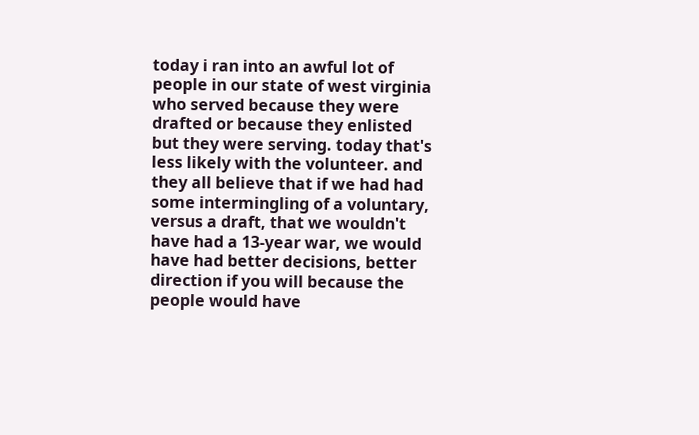today i ran into an awful lot of people in our state of west virginia who served because they were drafted or because they enlisted but they were serving. today that's less likely with the volunteer. and they all believe that if we had had some intermingling of a voluntary, versus a draft, that we wouldn't have had a 13-year war, we would have had better decisions, better direction if you will because the people would have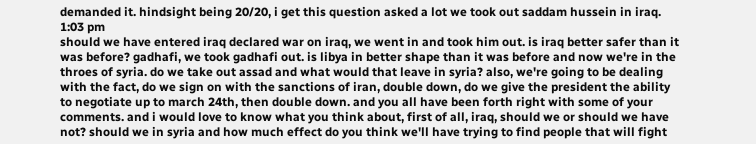demanded it. hindsight being 20/20, i get this question asked a lot we took out saddam hussein in iraq.
1:03 pm
should we have entered iraq declared war on iraq, we went in and took him out. is iraq better safer than it was before? gadhafi, we took gadhafi out. is libya in better shape than it was before and now we're in the throes of syria. do we take out assad and what would that leave in syria? also, we're going to be dealing with the fact, do we sign on with the sanctions of iran, double down, do we give the president the ability to negotiate up to march 24th, then double down. and you all have been forth right with some of your comments. and i would love to know what you think about, first of all, iraq, should we or should we have not? should we in syria and how much effect do you think we'll have trying to find people that will fight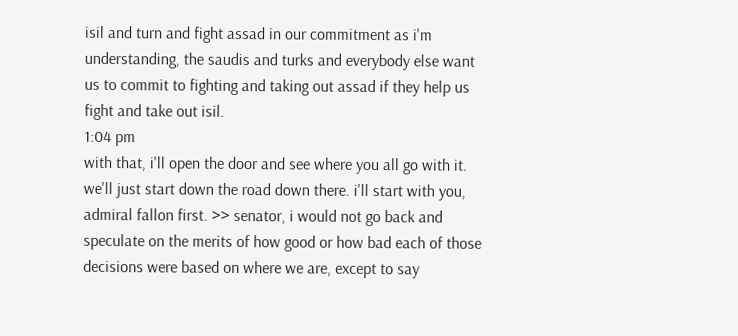isil and turn and fight assad in our commitment as i'm understanding, the saudis and turks and everybody else want us to commit to fighting and taking out assad if they help us fight and take out isil.
1:04 pm
with that, i'll open the door and see where you all go with it. we'll just start down the road down there. i'll start with you, admiral fallon first. >> senator, i would not go back and speculate on the merits of how good or how bad each of those decisions were based on where we are, except to say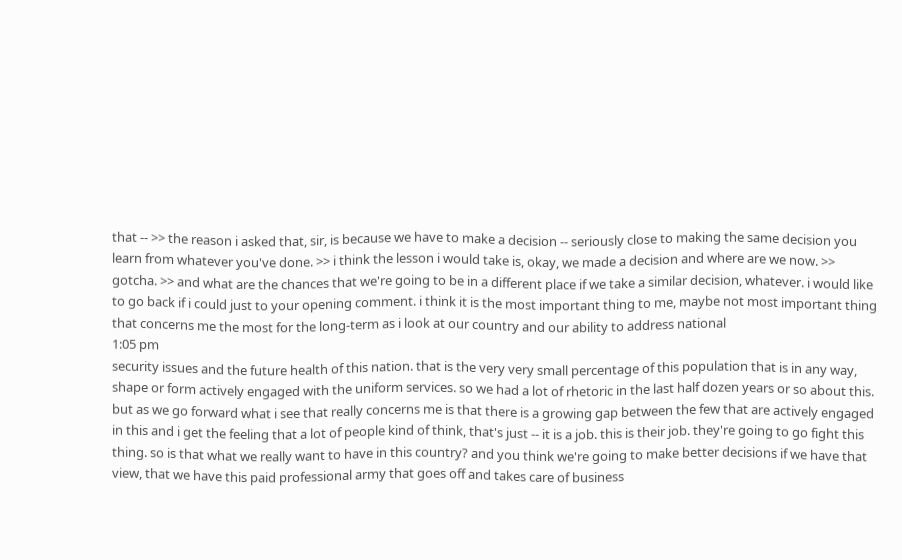that -- >> the reason i asked that, sir, is because we have to make a decision -- seriously close to making the same decision you learn from whatever you've done. >> i think the lesson i would take is, okay, we made a decision and where are we now. >> gotcha. >> and what are the chances that we're going to be in a different place if we take a similar decision, whatever. i would like to go back if i could just to your opening comment. i think it is the most important thing to me, maybe not most important thing that concerns me the most for the long-term as i look at our country and our ability to address national
1:05 pm
security issues and the future health of this nation. that is the very very small percentage of this population that is in any way, shape or form actively engaged with the uniform services. so we had a lot of rhetoric in the last half dozen years or so about this. but as we go forward what i see that really concerns me is that there is a growing gap between the few that are actively engaged in this and i get the feeling that a lot of people kind of think, that's just -- it is a job. this is their job. they're going to go fight this thing. so is that what we really want to have in this country? and you think we're going to make better decisions if we have that view, that we have this paid professional army that goes off and takes care of business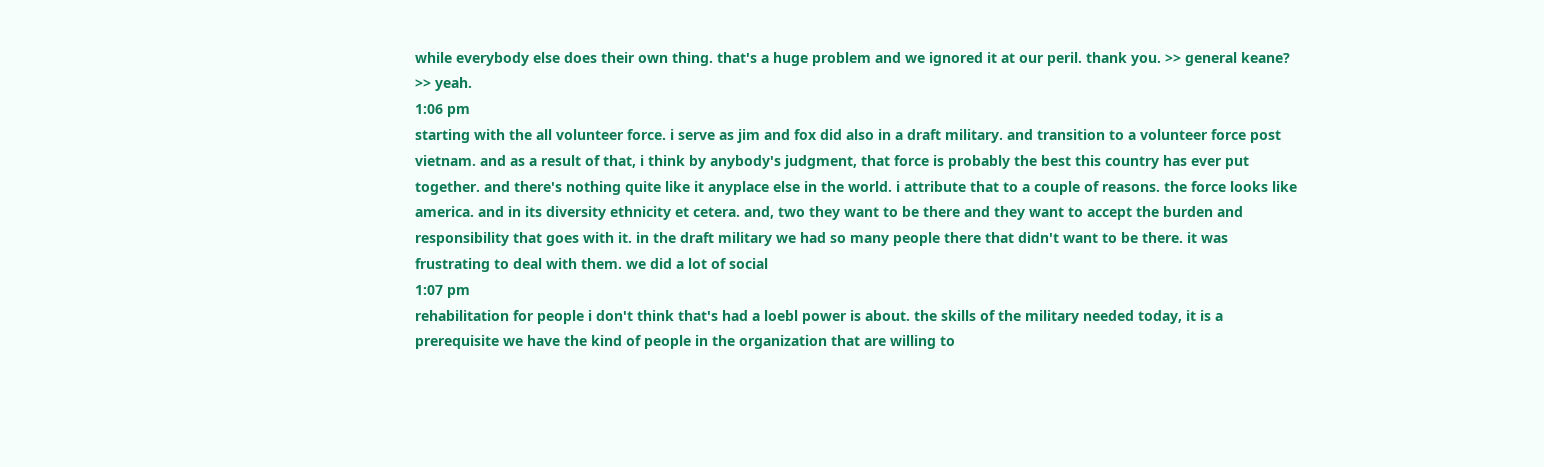while everybody else does their own thing. that's a huge problem and we ignored it at our peril. thank you. >> general keane? >> yeah.
1:06 pm
starting with the all volunteer force. i serve as jim and fox did also in a draft military. and transition to a volunteer force post vietnam. and as a result of that, i think by anybody's judgment, that force is probably the best this country has ever put together. and there's nothing quite like it anyplace else in the world. i attribute that to a couple of reasons. the force looks like america. and in its diversity ethnicity et cetera. and, two they want to be there and they want to accept the burden and responsibility that goes with it. in the draft military we had so many people there that didn't want to be there. it was frustrating to deal with them. we did a lot of social
1:07 pm
rehabilitation for people i don't think that's had a loebl power is about. the skills of the military needed today, it is a prerequisite we have the kind of people in the organization that are willing to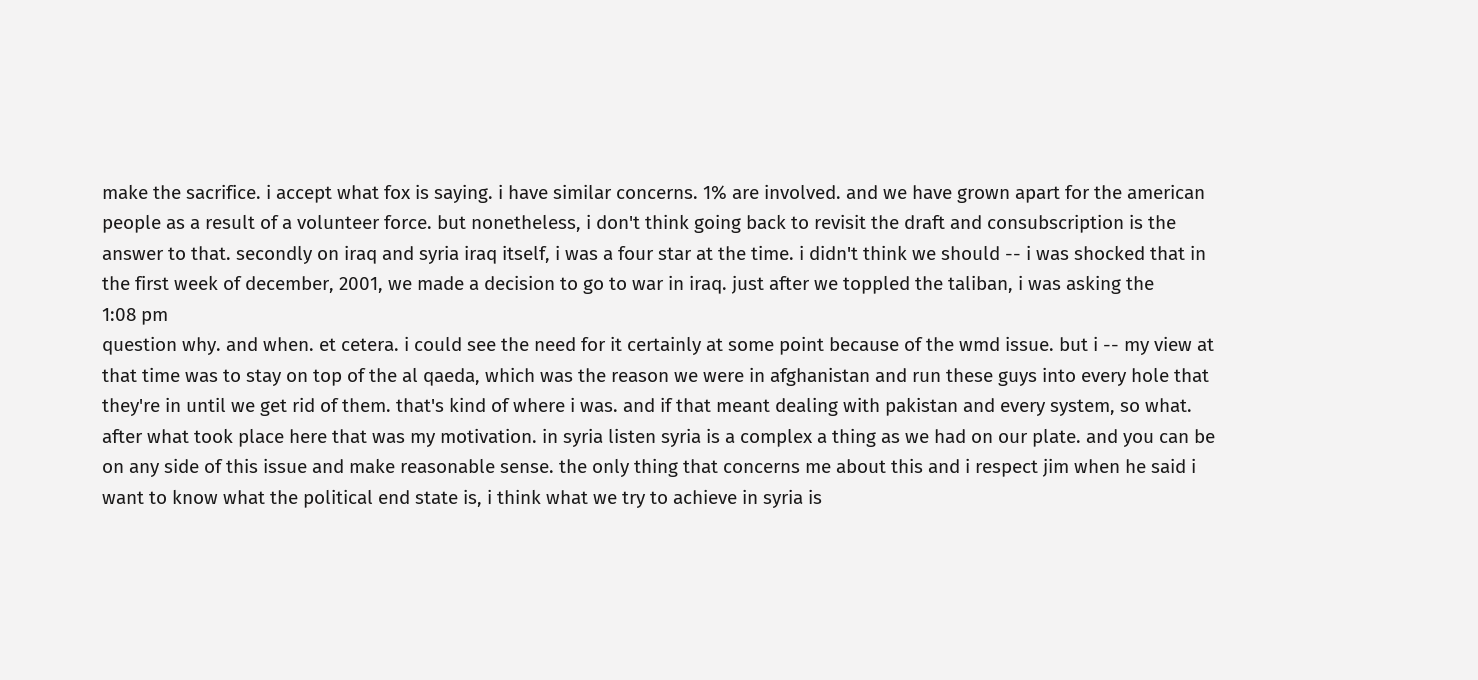make the sacrifice. i accept what fox is saying. i have similar concerns. 1% are involved. and we have grown apart for the american people as a result of a volunteer force. but nonetheless, i don't think going back to revisit the draft and consubscription is the answer to that. secondly on iraq and syria iraq itself, i was a four star at the time. i didn't think we should -- i was shocked that in the first week of december, 2001, we made a decision to go to war in iraq. just after we toppled the taliban, i was asking the
1:08 pm
question why. and when. et cetera. i could see the need for it certainly at some point because of the wmd issue. but i -- my view at that time was to stay on top of the al qaeda, which was the reason we were in afghanistan and run these guys into every hole that they're in until we get rid of them. that's kind of where i was. and if that meant dealing with pakistan and every system, so what. after what took place here that was my motivation. in syria listen syria is a complex a thing as we had on our plate. and you can be on any side of this issue and make reasonable sense. the only thing that concerns me about this and i respect jim when he said i want to know what the political end state is, i think what we try to achieve in syria is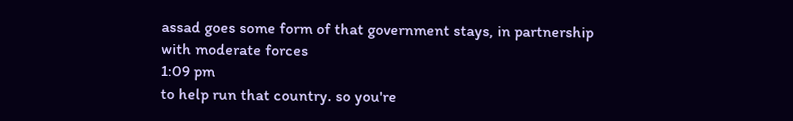assad goes some form of that government stays, in partnership with moderate forces
1:09 pm
to help run that country. so you're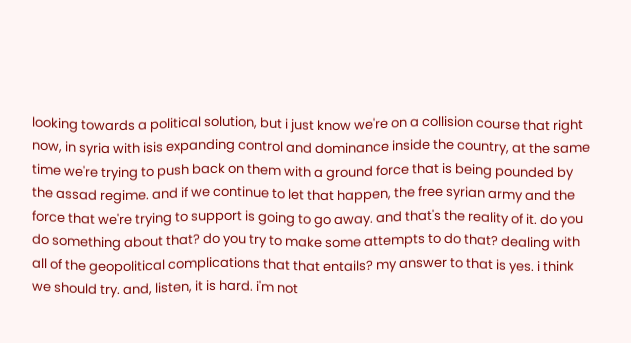looking towards a political solution, but i just know we're on a collision course that right now, in syria with isis expanding control and dominance inside the country, at the same time we're trying to push back on them with a ground force that is being pounded by the assad regime. and if we continue to let that happen, the free syrian army and the force that we're trying to support is going to go away. and that's the reality of it. do you do something about that? do you try to make some attempts to do that? dealing with all of the geopolitical complications that that entails? my answer to that is yes. i think we should try. and, listen, it is hard. i'm not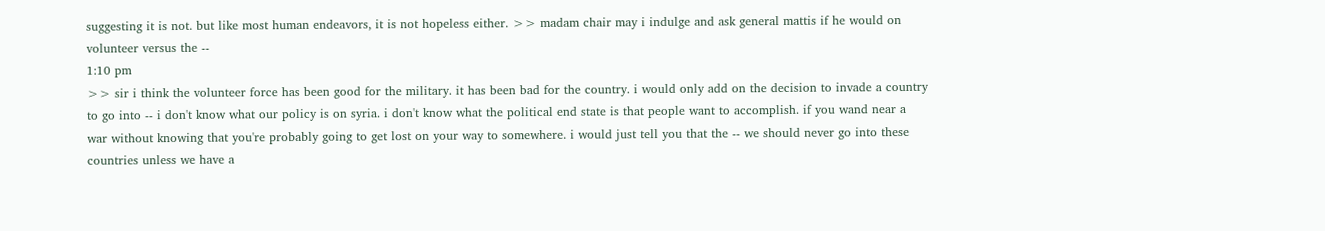suggesting it is not. but like most human endeavors, it is not hopeless either. >> madam chair may i indulge and ask general mattis if he would on volunteer versus the --
1:10 pm
>> sir i think the volunteer force has been good for the military. it has been bad for the country. i would only add on the decision to invade a country to go into -- i don't know what our policy is on syria. i don't know what the political end state is that people want to accomplish. if you wand near a war without knowing that you're probably going to get lost on your way to somewhere. i would just tell you that the -- we should never go into these countries unless we have a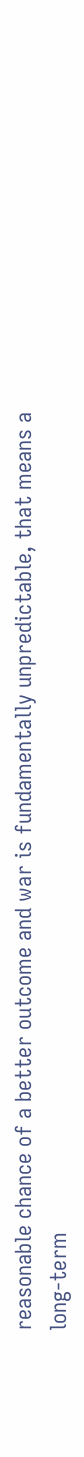reasonable chance of a better outcome and war is fundamentally unpredictable, that means a long-term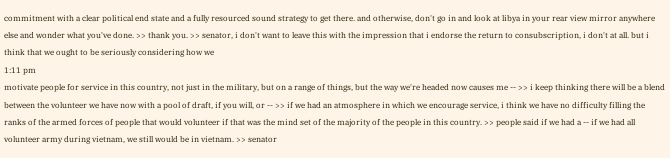commitment with a clear political end state and a fully resourced sound strategy to get there. and otherwise, don't go in and look at libya in your rear view mirror anywhere else and wonder what you've done. >> thank you. >> senator, i don't want to leave this with the impression that i endorse the return to consubscription, i don't at all. but i think that we ought to be seriously considering how we
1:11 pm
motivate people for service in this country, not just in the military, but on a range of things, but the way we're headed now causes me -- >> i keep thinking there will be a blend between the volunteer we have now with a pool of draft, if you will, or -- >> if we had an atmosphere in which we encourage service, i think we have no difficulty filling the ranks of the armed forces of people that would volunteer if that was the mind set of the majority of the people in this country. >> people said if we had a -- if we had all volunteer army during vietnam, we still would be in vietnam. >> senator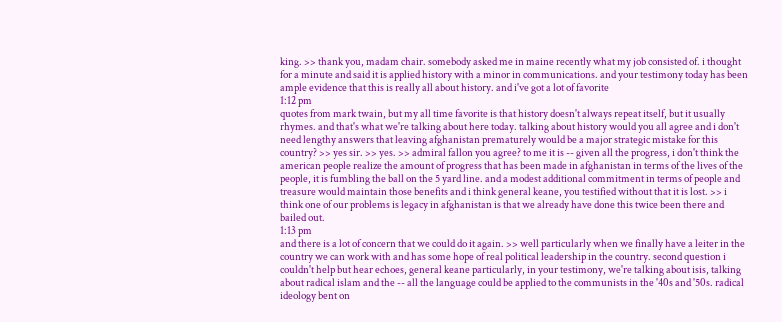king. >> thank you, madam chair. somebody asked me in maine recently what my job consisted of. i thought for a minute and said it is applied history with a minor in communications. and your testimony today has been ample evidence that this is really all about history. and i've got a lot of favorite
1:12 pm
quotes from mark twain, but my all time favorite is that history doesn't always repeat itself, but it usually rhymes. and that's what we're talking about here today. talking about history would you all agree and i don't need lengthy answers that leaving afghanistan prematurely would be a major strategic mistake for this country? >> yes sir. >> yes. >> admiral fallon you agree? to me it is -- given all the progress, i don't think the american people realize the amount of progress that has been made in afghanistan in terms of the lives of the people, it is fumbling the ball on the 5 yard line. and a modest additional commitment in terms of people and treasure would maintain those benefits and i think general keane, you testified without that it is lost. >> i think one of our problems is legacy in afghanistan is that we already have done this twice been there and bailed out.
1:13 pm
and there is a lot of concern that we could do it again. >> well particularly when we finally have a leiter in the country we can work with and has some hope of real political leadership in the country. second question i couldn't help but hear echoes, general keane particularly, in your testimony, we're talking about isis, talking about radical islam and the -- all the language could be applied to the communists in the '40s and '50s. radical ideology bent on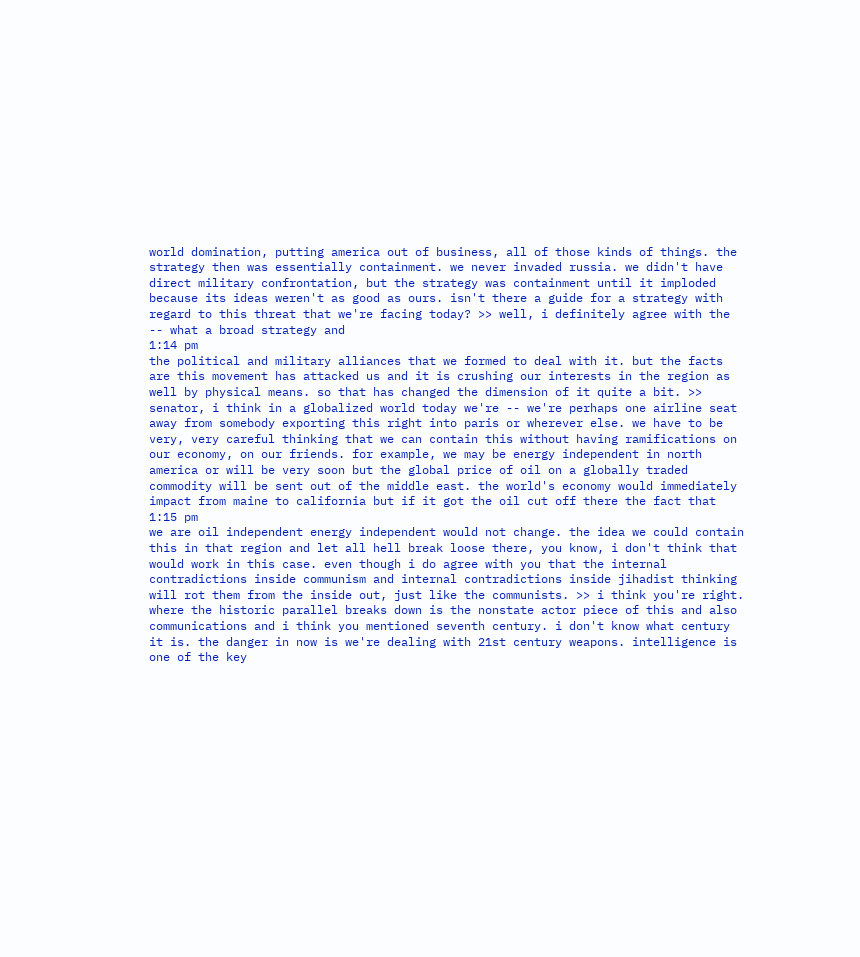world domination, putting america out of business, all of those kinds of things. the strategy then was essentially containment. we never invaded russia. we didn't have direct military confrontation, but the strategy was containment until it imploded because its ideas weren't as good as ours. isn't there a guide for a strategy with regard to this threat that we're facing today? >> well, i definitely agree with the -- what a broad strategy and
1:14 pm
the political and military alliances that we formed to deal with it. but the facts are this movement has attacked us and it is crushing our interests in the region as well by physical means. so that has changed the dimension of it quite a bit. >> senator, i think in a globalized world today we're -- we're perhaps one airline seat away from somebody exporting this right into paris or wherever else. we have to be very, very careful thinking that we can contain this without having ramifications on our economy, on our friends. for example, we may be energy independent in north america or will be very soon but the global price of oil on a globally traded commodity will be sent out of the middle east. the world's economy would immediately impact from maine to california but if it got the oil cut off there the fact that
1:15 pm
we are oil independent energy independent would not change. the idea we could contain this in that region and let all hell break loose there, you know, i don't think that would work in this case. even though i do agree with you that the internal contradictions inside communism and internal contradictions inside jihadist thinking will rot them from the inside out, just like the communists. >> i think you're right. where the historic parallel breaks down is the nonstate actor piece of this and also communications and i think you mentioned seventh century. i don't know what century it is. the danger in now is we're dealing with 21st century weapons. intelligence is one of the key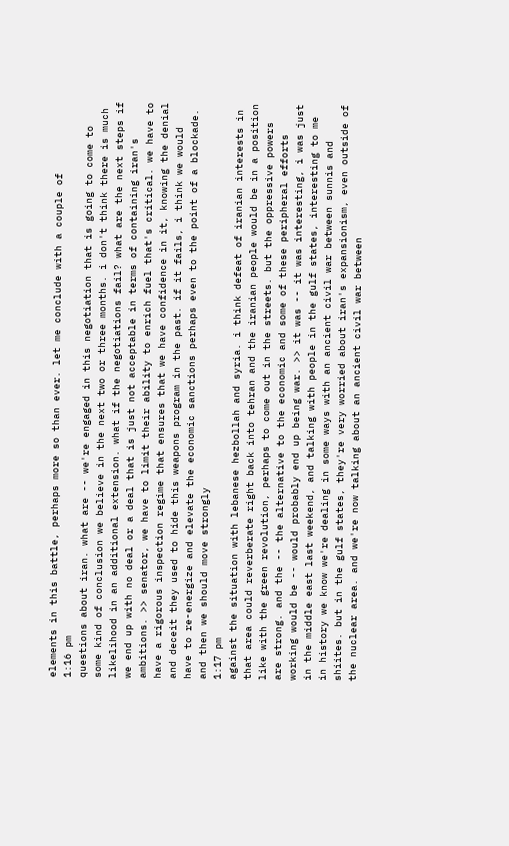elements in this battle, perhaps more so than ever. let me conclude with a couple of
1:16 pm
questions about iran. what are -- we're engaged in this negotiation that is going to come to some kind of conclusion we believe in the next two or three months. i don't think there is much likelihood in an additional extension. what if the negotiations fail? what are the next steps if we end up with no deal or a deal that is just not acceptable in terms of containing iran's ambitions. >> senator, we have to limit their ability to enrich fuel that's critical. we have to have a rigorous inspection regime that ensures that we have confidence in it, knowing the denial and deceit they used to hide this weapons program in the past. if it fails, i think we would have to re-energize and elevate the economic sanctions perhaps even to the point of a blockade. and then we should move strongly
1:17 pm
against the situation with lebanese hezbollah and syria. i think defeat of iranian interests in that area could reverberate right back into tehran and the iranian people would be in a position like with the green revolution, perhaps to come out in the streets. but the oppressive powers are strong. and the -- the alternative to the economic and some of these peripheral efforts working would be -- would probably end up being war. >> it was -- it was interesting, i was just in the middle east last weekend, and talking with people in the gulf states, interesting to me in history we know we're dealing in some ways with an ancient civil war between sunnis and shiites. but in the gulf states, they're very worried about iran's expansionism, even outside of the nuclear area. and we're now talking about an ancient civil war between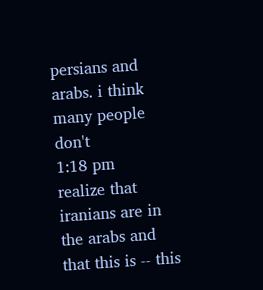persians and arabs. i think many people don't
1:18 pm
realize that iranians are in the arabs and that this is -- this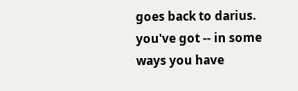goes back to darius. you've got -- in some ways you have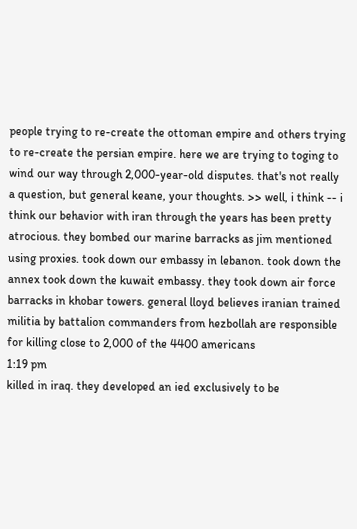people trying to re-create the ottoman empire and others trying to re-create the persian empire. here we are trying to toging to wind our way through 2,000-year-old disputes. that's not really a question, but general keane, your thoughts. >> well, i think -- i think our behavior with iran through the years has been pretty atrocious. they bombed our marine barracks as jim mentioned using proxies. took down our embassy in lebanon. took down the annex took down the kuwait embassy. they took down air force barracks in khobar towers. general lloyd believes iranian trained militia by battalion commanders from hezbollah are responsible for killing close to 2,000 of the 4400 americans
1:19 pm
killed in iraq. they developed an ied exclusively to be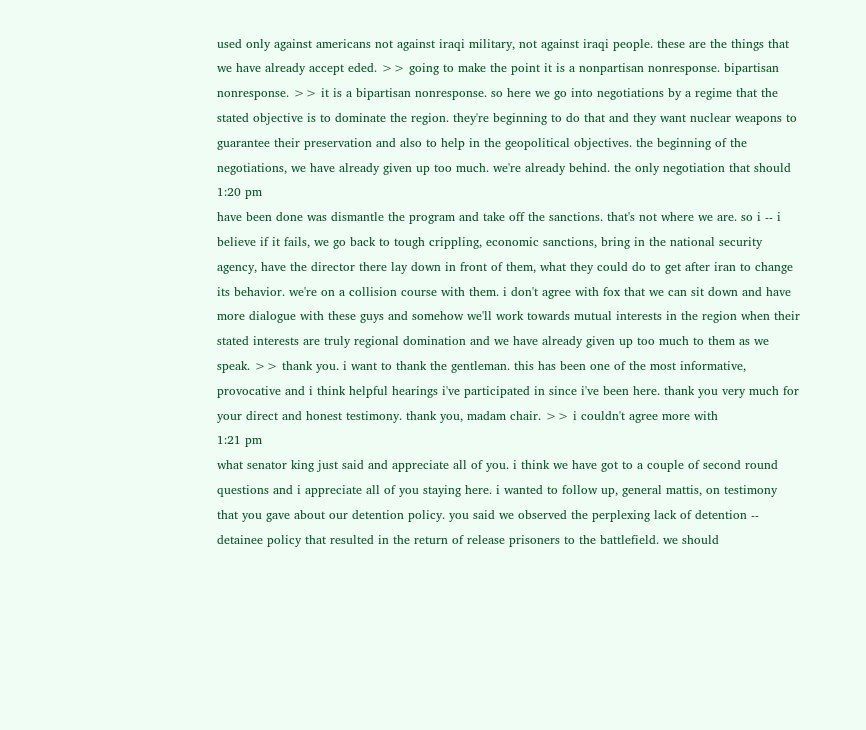used only against americans not against iraqi military, not against iraqi people. these are the things that we have already accept eded. >> going to make the point it is a nonpartisan nonresponse. bipartisan nonresponse. >> it is a bipartisan nonresponse. so here we go into negotiations by a regime that the stated objective is to dominate the region. they're beginning to do that and they want nuclear weapons to guarantee their preservation and also to help in the geopolitical objectives. the beginning of the negotiations, we have already given up too much. we're already behind. the only negotiation that should
1:20 pm
have been done was dismantle the program and take off the sanctions. that's not where we are. so i -- i believe if it fails, we go back to tough crippling, economic sanctions, bring in the national security agency, have the director there lay down in front of them, what they could do to get after iran to change its behavior. we're on a collision course with them. i don't agree with fox that we can sit down and have more dialogue with these guys and somehow we'll work towards mutual interests in the region when their stated interests are truly regional domination and we have already given up too much to them as we speak. >> thank you. i want to thank the gentleman. this has been one of the most informative, provocative and i think helpful hearings i've participated in since i've been here. thank you very much for your direct and honest testimony. thank you, madam chair. >> i couldn't agree more with
1:21 pm
what senator king just said and appreciate all of you. i think we have got to a couple of second round questions and i appreciate all of you staying here. i wanted to follow up, general mattis, on testimony that you gave about our detention policy. you said we observed the perplexing lack of detention -- detainee policy that resulted in the return of release prisoners to the battlefield. we should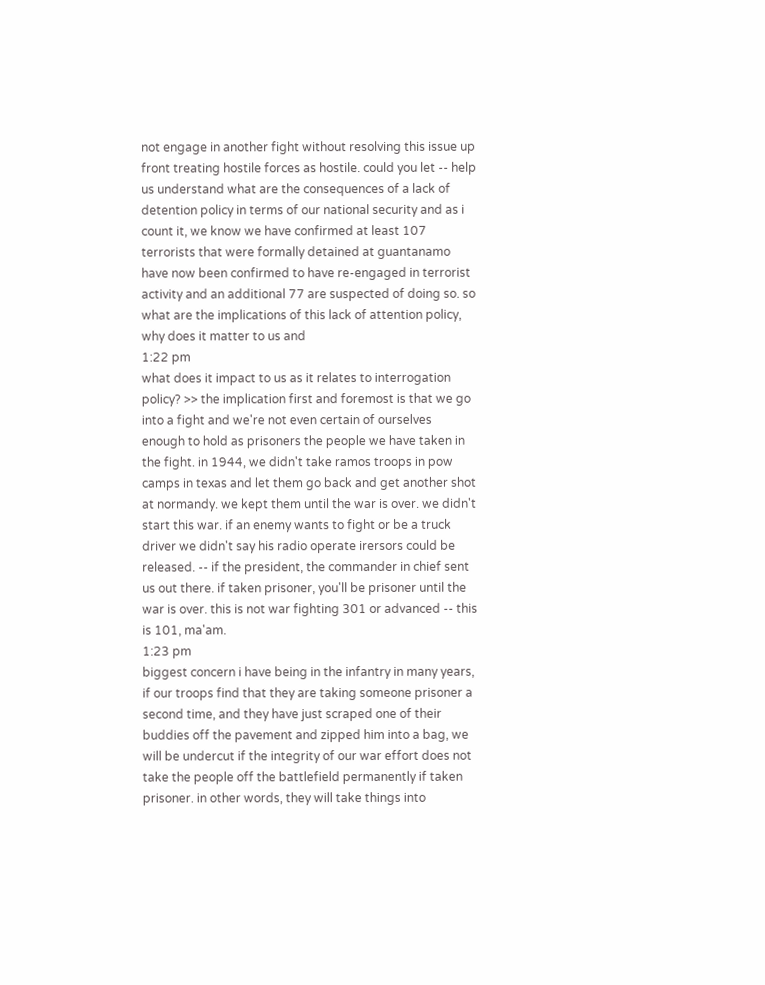not engage in another fight without resolving this issue up front treating hostile forces as hostile. could you let -- help us understand what are the consequences of a lack of detention policy in terms of our national security and as i count it, we know we have confirmed at least 107 terrorists that were formally detained at guantanamo have now been confirmed to have re-engaged in terrorist activity and an additional 77 are suspected of doing so. so what are the implications of this lack of attention policy, why does it matter to us and
1:22 pm
what does it impact to us as it relates to interrogation policy? >> the implication first and foremost is that we go into a fight and we're not even certain of ourselves enough to hold as prisoners the people we have taken in the fight. in 1944, we didn't take ramos troops in pow camps in texas and let them go back and get another shot at normandy. we kept them until the war is over. we didn't start this war. if an enemy wants to fight or be a truck driver we didn't say his radio operate irersors could be released. -- if the president, the commander in chief sent us out there. if taken prisoner, you'll be prisoner until the war is over. this is not war fighting 301 or advanced -- this is 101, ma'am.
1:23 pm
biggest concern i have being in the infantry in many years, if our troops find that they are taking someone prisoner a second time, and they have just scraped one of their buddies off the pavement and zipped him into a bag, we will be undercut if the integrity of our war effort does not take the people off the battlefield permanently if taken prisoner. in other words, they will take things into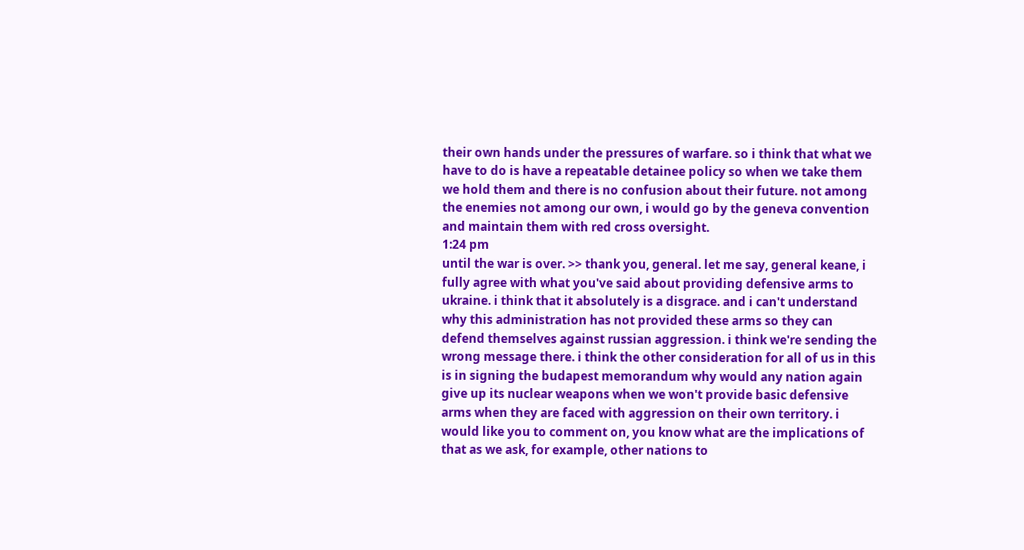their own hands under the pressures of warfare. so i think that what we have to do is have a repeatable detainee policy so when we take them we hold them and there is no confusion about their future. not among the enemies not among our own, i would go by the geneva convention and maintain them with red cross oversight.
1:24 pm
until the war is over. >> thank you, general. let me say, general keane, i fully agree with what you've said about providing defensive arms to ukraine. i think that it absolutely is a disgrace. and i can't understand why this administration has not provided these arms so they can defend themselves against russian aggression. i think we're sending the wrong message there. i think the other consideration for all of us in this is in signing the budapest memorandum why would any nation again give up its nuclear weapons when we won't provide basic defensive arms when they are faced with aggression on their own territory. i would like you to comment on, you know what are the implications of that as we ask, for example, other nations to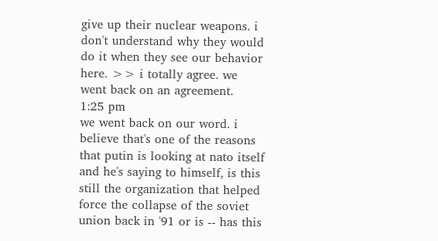give up their nuclear weapons. i don't understand why they would do it when they see our behavior here. >> i totally agree. we went back on an agreement.
1:25 pm
we went back on our word. i believe that's one of the reasons that putin is looking at nato itself and he's saying to himself, is this still the organization that helped force the collapse of the soviet union back in '91 or is -- has this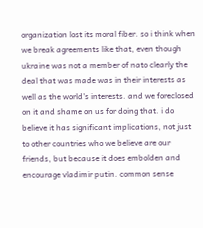organization lost its moral fiber. so i think when we break agreements like that, even though ukraine was not a member of nato clearly the deal that was made was in their interests as well as the world's interests. and we foreclosed on it and shame on us for doing that. i do believe it has significant implications, not just to other countries who we believe are our friends, but because it does embolden and encourage vladimir putin. common sense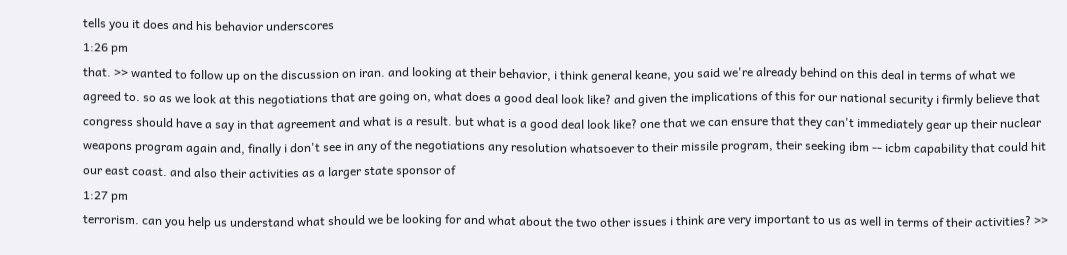tells you it does and his behavior underscores
1:26 pm
that. >> wanted to follow up on the discussion on iran. and looking at their behavior, i think general keane, you said we're already behind on this deal in terms of what we agreed to. so as we look at this negotiations that are going on, what does a good deal look like? and given the implications of this for our national security i firmly believe that congress should have a say in that agreement and what is a result. but what is a good deal look like? one that we can ensure that they can't immediately gear up their nuclear weapons program again and, finally i don't see in any of the negotiations any resolution whatsoever to their missile program, their seeking ibm -- icbm capability that could hit our east coast. and also their activities as a larger state sponsor of
1:27 pm
terrorism. can you help us understand what should we be looking for and what about the two other issues i think are very important to us as well in terms of their activities? >>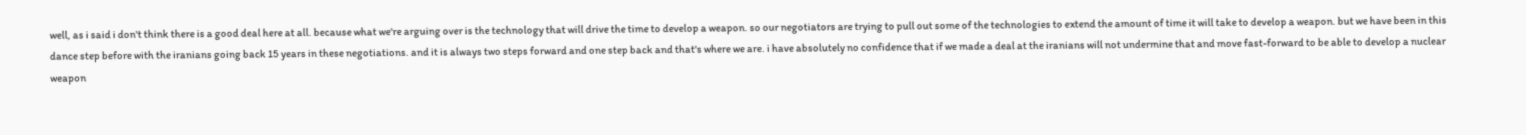well, as i said i don't think there is a good deal here at all. because what we're arguing over is the technology that will drive the time to develop a weapon. so our negotiators are trying to pull out some of the technologies to extend the amount of time it will take to develop a weapon. but we have been in this dance step before with the iranians going back 15 years in these negotiations. and it is always two steps forward and one step back and that's where we are. i have absolutely no confidence that if we made a deal at the iranians will not undermine that and move fast-forward to be able to develop a nuclear weapon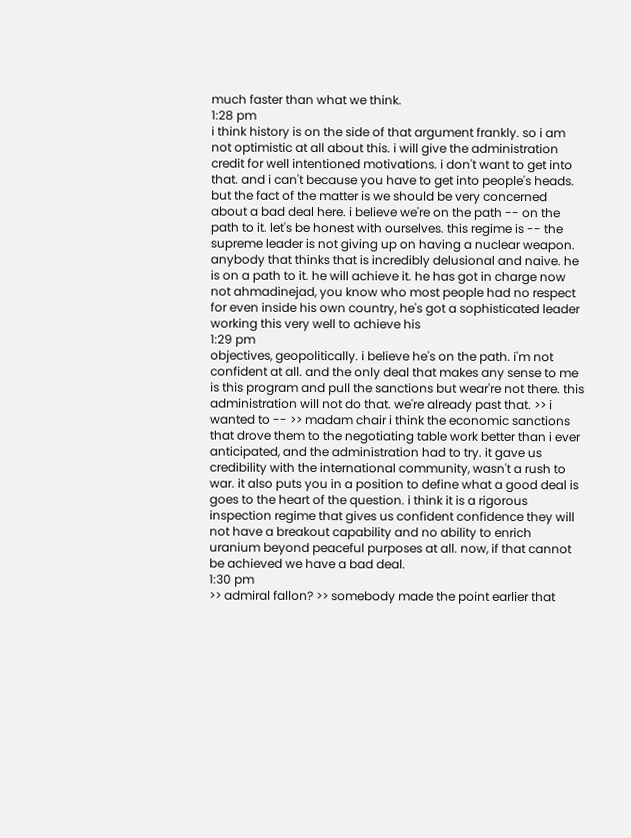much faster than what we think.
1:28 pm
i think history is on the side of that argument frankly. so i am not optimistic at all about this. i will give the administration credit for well intentioned motivations. i don't want to get into that. and i can't because you have to get into people's heads. but the fact of the matter is we should be very concerned about a bad deal here. i believe we're on the path -- on the path to it. let's be honest with ourselves. this regime is -- the supreme leader is not giving up on having a nuclear weapon. anybody that thinks that is incredibly delusional and naive. he is on a path to it. he will achieve it. he has got in charge now not ahmadinejad, you know who most people had no respect for even inside his own country, he's got a sophisticated leader working this very well to achieve his
1:29 pm
objectives, geopolitically. i believe he's on the path. i'm not confident at all. and the only deal that makes any sense to me is this program and pull the sanctions but wear're not there. this administration will not do that. we're already past that. >> i wanted to -- >> madam chair i think the economic sanctions that drove them to the negotiating table work better than i ever anticipated, and the administration had to try. it gave us credibility with the international community, wasn't a rush to war. it also puts you in a position to define what a good deal is goes to the heart of the question. i think it is a rigorous inspection regime that gives us confident confidence they will not have a breakout capability and no ability to enrich uranium beyond peaceful purposes at all. now, if that cannot be achieved we have a bad deal.
1:30 pm
>> admiral fallon? >> somebody made the point earlier that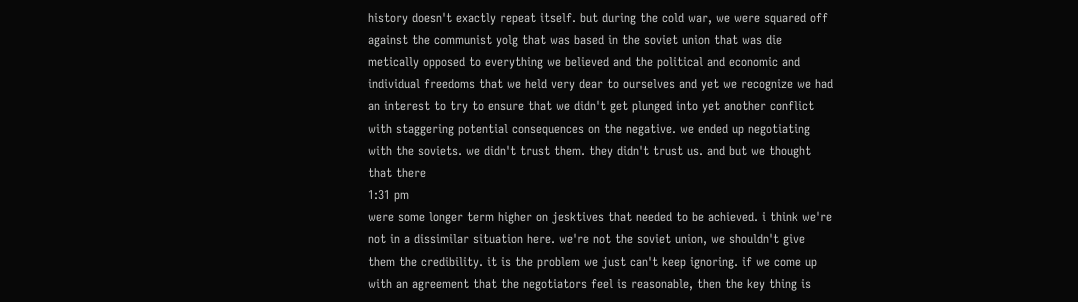history doesn't exactly repeat itself. but during the cold war, we were squared off against the communist yolg that was based in the soviet union that was die metically opposed to everything we believed and the political and economic and individual freedoms that we held very dear to ourselves and yet we recognize we had an interest to try to ensure that we didn't get plunged into yet another conflict with staggering potential consequences on the negative. we ended up negotiating with the soviets. we didn't trust them. they didn't trust us. and but we thought that there
1:31 pm
were some longer term higher on jesktives that needed to be achieved. i think we're not in a dissimilar situation here. we're not the soviet union, we shouldn't give them the credibility. it is the problem we just can't keep ignoring. if we come up with an agreement that the negotiators feel is reasonable, then the key thing is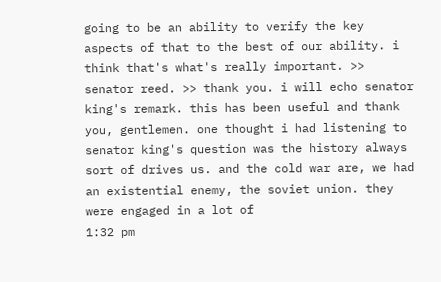going to be an ability to verify the key aspects of that to the best of our ability. i think that's what's really important. >> senator reed. >> thank you. i will echo senator king's remark. this has been useful and thank you, gentlemen. one thought i had listening to senator king's question was the history always sort of drives us. and the cold war are, we had an existential enemy, the soviet union. they were engaged in a lot of
1:32 pm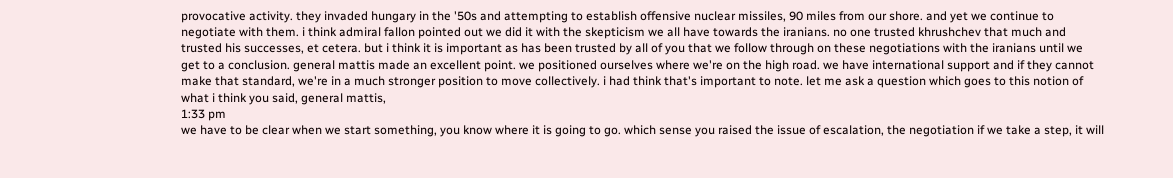provocative activity. they invaded hungary in the '50s and attempting to establish offensive nuclear missiles, 90 miles from our shore. and yet we continue to negotiate with them. i think admiral fallon pointed out we did it with the skepticism we all have towards the iranians. no one trusted khrushchev that much and trusted his successes, et cetera. but i think it is important as has been trusted by all of you that we follow through on these negotiations with the iranians until we get to a conclusion. general mattis made an excellent point. we positioned ourselves where we're on the high road. we have international support and if they cannot make that standard, we're in a much stronger position to move collectively. i had think that's important to note. let me ask a question which goes to this notion of what i think you said, general mattis,
1:33 pm
we have to be clear when we start something, you know where it is going to go. which sense you raised the issue of escalation, the negotiation if we take a step, it will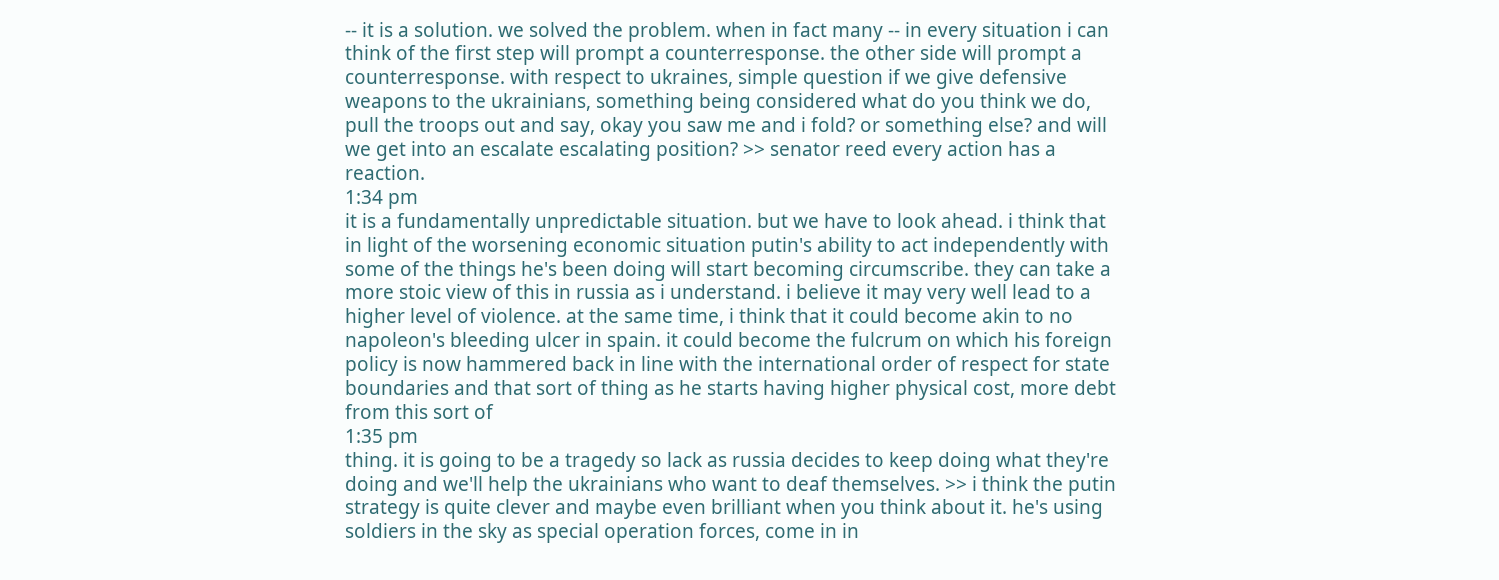-- it is a solution. we solved the problem. when in fact many -- in every situation i can think of the first step will prompt a counterresponse. the other side will prompt a counterresponse. with respect to ukraines, simple question if we give defensive weapons to the ukrainians, something being considered what do you think we do, pull the troops out and say, okay you saw me and i fold? or something else? and will we get into an escalate escalating position? >> senator reed every action has a reaction.
1:34 pm
it is a fundamentally unpredictable situation. but we have to look ahead. i think that in light of the worsening economic situation putin's ability to act independently with some of the things he's been doing will start becoming circumscribe. they can take a more stoic view of this in russia as i understand. i believe it may very well lead to a higher level of violence. at the same time, i think that it could become akin to no napoleon's bleeding ulcer in spain. it could become the fulcrum on which his foreign policy is now hammered back in line with the international order of respect for state boundaries and that sort of thing as he starts having higher physical cost, more debt from this sort of
1:35 pm
thing. it is going to be a tragedy so lack as russia decides to keep doing what they're doing and we'll help the ukrainians who want to deaf themselves. >> i think the putin strategy is quite clever and maybe even brilliant when you think about it. he's using soldiers in the sky as special operation forces, come in in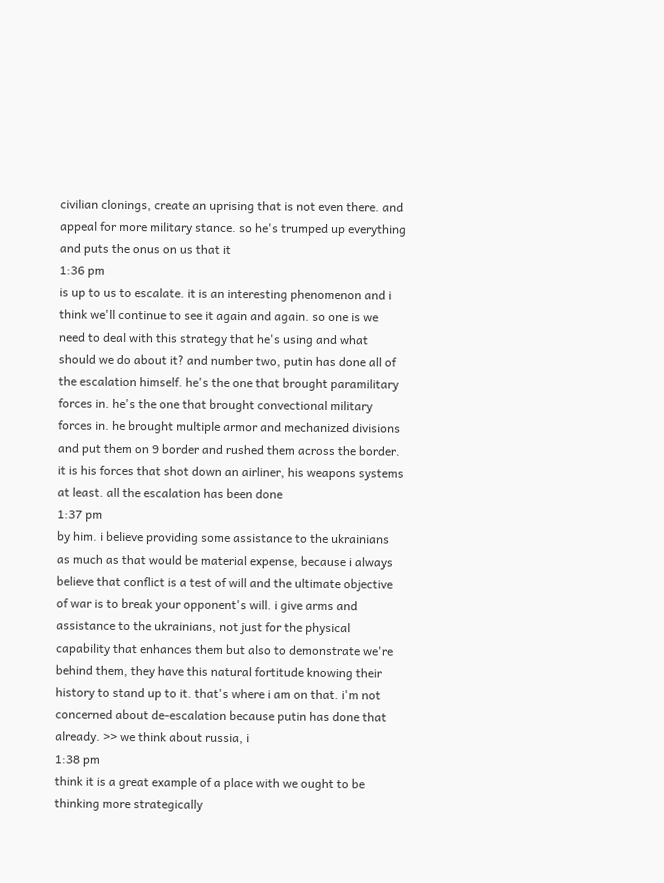civilian clonings, create an uprising that is not even there. and appeal for more military stance. so he's trumped up everything and puts the onus on us that it
1:36 pm
is up to us to escalate. it is an interesting phenomenon and i think we'll continue to see it again and again. so one is we need to deal with this strategy that he's using and what should we do about it? and number two, putin has done all of the escalation himself. he's the one that brought paramilitary forces in. he's the one that brought convectional military forces in. he brought multiple armor and mechanized divisions and put them on 9 border and rushed them across the border. it is his forces that shot down an airliner, his weapons systems at least. all the escalation has been done
1:37 pm
by him. i believe providing some assistance to the ukrainians as much as that would be material expense, because i always believe that conflict is a test of will and the ultimate objective of war is to break your opponent's will. i give arms and assistance to the ukrainians, not just for the physical capability that enhances them but also to demonstrate we're behind them, they have this natural fortitude knowing their history to stand up to it. that's where i am on that. i'm not concerned about de-escalation because putin has done that already. >> we think about russia, i
1:38 pm
think it is a great example of a place with we ought to be thinking more strategically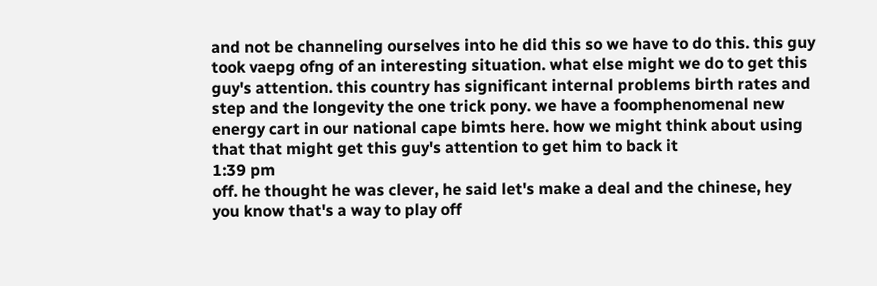and not be channeling ourselves into he did this so we have to do this. this guy took vaepg ofng of an interesting situation. what else might we do to get this guy's attention. this country has significant internal problems birth rates and step and the longevity the one trick pony. we have a foomphenomenal new energy cart in our national cape bimts here. how we might think about using that that might get this guy's attention to get him to back it
1:39 pm
off. he thought he was clever, he said let's make a deal and the chinese, hey you know that's a way to play off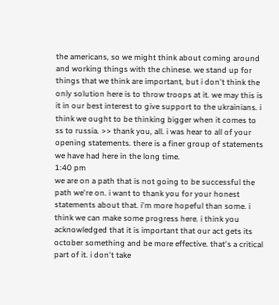the americans, so we might think about coming around and working things with the chinese. we stand up for things that we think are important, but i don't think the only solution here is to throw troops at it. we may this is it in our best interest to give support to the ukrainians. i think we ought to be thinking bigger when it comes to ss to russia. >> thank you, all. i was hear to all of your opening statements. there is a finer group of statements we have had here in the long time.
1:40 pm
we are on a path that is not going to be successful the path we're on. i want to thank you for your honest statements about that. i'm more hopeful than some. i think we can make some progress here. i think you acknowledged that it is important that our act gets its october something and be more effective. that's a critical part of it. i don't take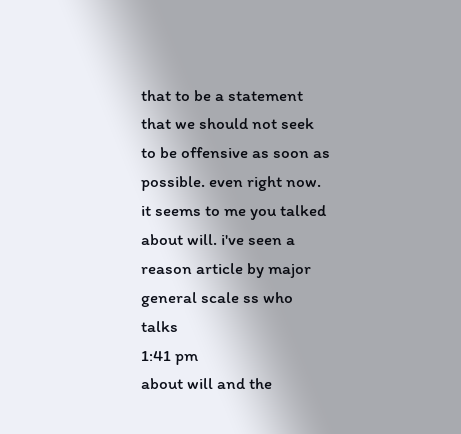that to be a statement that we should not seek to be offensive as soon as possible. even right now. it seems to me you talked about will. i've seen a reason article by major general scale ss who talks
1:41 pm
about will and the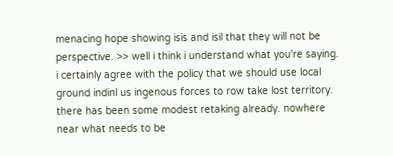menacing hope showing isis and isil that they will not be perspective. >> well i think i understand what you're saying. i certainly agree with the policy that we should use local ground indinl us ingenous forces to row take lost territory. there has been some modest retaking already. nowhere near what needs to be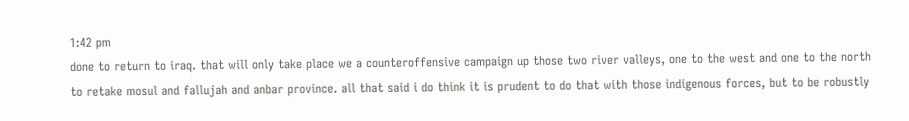1:42 pm
done to return to iraq. that will only take place we a counteroffensive campaign up those two river valleys, one to the west and one to the north to retake mosul and fallujah and anbar province. all that said i do think it is prudent to do that with those indigenous forces, but to be robustly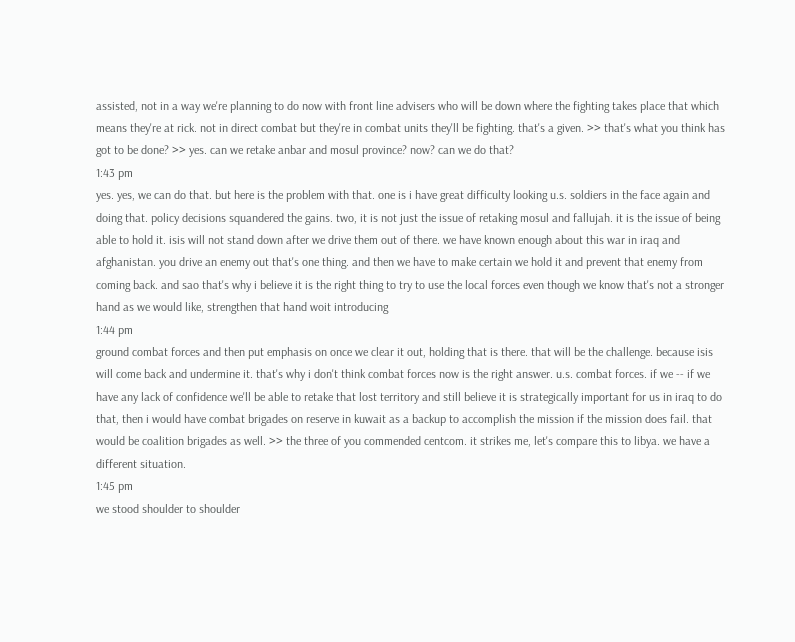assisted, not in a way we're planning to do now with front line advisers who will be down where the fighting takes place that which means they're at rick. not in direct combat but they're in combat units they'll be fighting. that's a given. >> that's what you think has got to be done? >> yes. can we retake anbar and mosul province? now? can we do that?
1:43 pm
yes. yes, we can do that. but here is the problem with that. one is i have great difficulty looking u.s. soldiers in the face again and doing that. policy decisions squandered the gains. two, it is not just the issue of retaking mosul and fallujah. it is the issue of being able to hold it. isis will not stand down after we drive them out of there. we have known enough about this war in iraq and afghanistan. you drive an enemy out that's one thing. and then we have to make certain we hold it and prevent that enemy from coming back. and sao that's why i believe it is the right thing to try to use the local forces even though we know that's not a stronger hand as we would like, strengthen that hand woit introducing
1:44 pm
ground combat forces and then put emphasis on once we clear it out, holding that is there. that will be the challenge. because isis will come back and undermine it. that's why i don't think combat forces now is the right answer. u.s. combat forces. if we -- if we have any lack of confidence we'll be able to retake that lost territory and still believe it is strategically important for us in iraq to do that, then i would have combat brigades on reserve in kuwait as a backup to accomplish the mission if the mission does fail. that would be coalition brigades as well. >> the three of you commended centcom. it strikes me, let's compare this to libya. we have a different situation.
1:45 pm
we stood shoulder to shoulder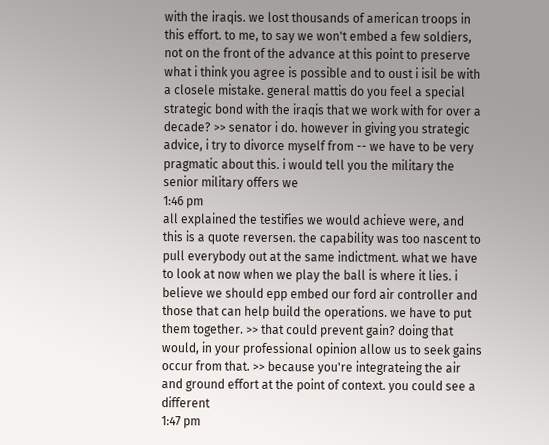with the iraqis. we lost thousands of american troops in this effort. to me, to say we won't embed a few soldiers, not on the front of the advance at this point to preserve what i think you agree is possible and to oust i isil be with a closele mistake. general mattis do you feel a special strategic bond with the iraqis that we work with for over a decade? >> senator i do. however in giving you strategic advice, i try to divorce myself from -- we have to be very pragmatic about this. i would tell you the military the senior military offers we
1:46 pm
all explained the testifies we would achieve were, and this is a quote reversen. the capability was too nascent to pull everybody out at the same indictment. what we have to look at now when we play the ball is where it lies. i believe we should epp embed our ford air controller and those that can help build the operations. we have to put them together. >> that could prevent gain? doing that would, in your professional opinion allow us to seek gains occur from that. >> because you're integrateing the air and ground effort at the point of context. you could see a different
1:47 pm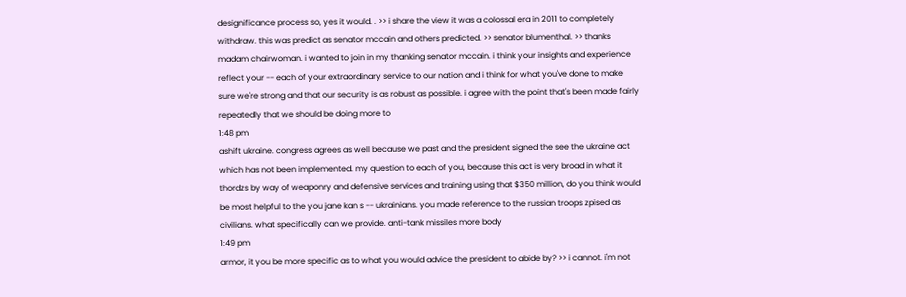designificance process so, yes it would. . >> i share the view it was a colossal era in 2011 to completely withdraw. this was predict as senator mccain and others predicted. >> senator blumenthal. >> thanks madam chairwoman. i wanted to join in my thanking senator mccain. i think your insights and experience reflect your -- each of your extraordinary service to our nation and i think for what you've done to make sure we're strong and that our security is as robust as possible. i agree with the point that's been made fairly repeatedly that we should be doing more to
1:48 pm
ashift ukraine. congress agrees as well because we past and the president signed the see the ukraine act which has not been implemented. my question to each of you, because this act is very broad in what it thordzs by way of weaponry and defensive services and training using that $350 million, do you think would be most helpful to the you jane kan s -- ukrainians. you made reference to the russian troops zpised as civilians. what specifically can we provide. anti-tank missiles more body
1:49 pm
armor, it you be more specific as to what you would advice the president to abide by? >> i cannot. i'm not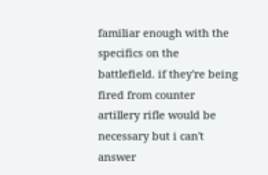familiar enough with the specifics on the battlefield. if they're being fired from counter artillery rifle would be necessary but i can't answer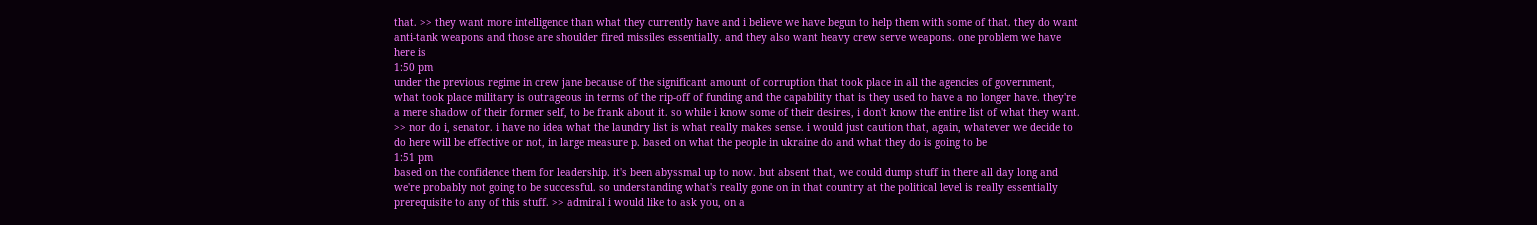that. >> they want more intelligence than what they currently have and i believe we have begun to help them with some of that. they do want anti-tank weapons and those are shoulder fired missiles essentially. and they also want heavy crew serve weapons. one problem we have here is
1:50 pm
under the previous regime in crew jane because of the significant amount of corruption that took place in all the agencies of government, what took place military is outrageous in terms of the rip-off of funding and the capability that is they used to have a no longer have. they're a mere shadow of their former self, to be frank about it. so while i know some of their desires, i don't know the entire list of what they want. >> nor do i, senator. i have no idea what the laundry list is what really makes sense. i would just caution that, again, whatever we decide to do here will be effective or not, in large measure p. based on what the people in ukraine do and what they do is going to be
1:51 pm
based on the confidence them for leadership. it's been abyssmal up to now. but absent that, we could dump stuff in there all day long and we're probably not going to be successful. so understanding what's really gone on in that country at the political level is really essentially prerequisite to any of this stuff. >> admiral i would like to ask you, on a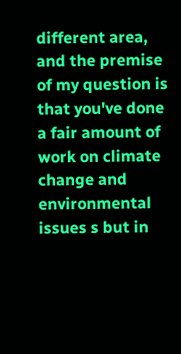different area, and the premise of my question is that you've done a fair amount of work on climate change and environmental issues s but in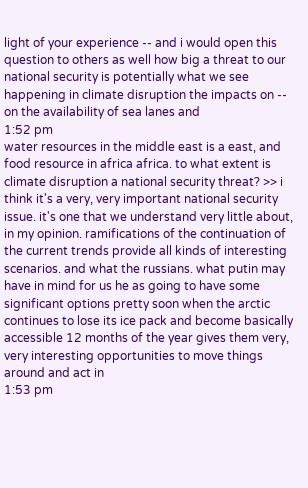light of your experience -- and i would open this question to others as well how big a threat to our national security is potentially what we see happening in climate disruption the impacts on -- on the availability of sea lanes and
1:52 pm
water resources in the middle east is a east, and food resource in africa africa. to what extent is climate disruption a national security threat? >> i think it's a very, very important national security issue. it's one that we understand very little about, in my opinion. ramifications of the continuation of the current trends provide all kinds of interesting scenarios. and what the russians. what putin may have in mind for us he as going to have some significant options pretty soon when the arctic continues to lose its ice pack and become basically accessible 12 months of the year gives them very, very interesting opportunities to move things around and act in
1:53 pm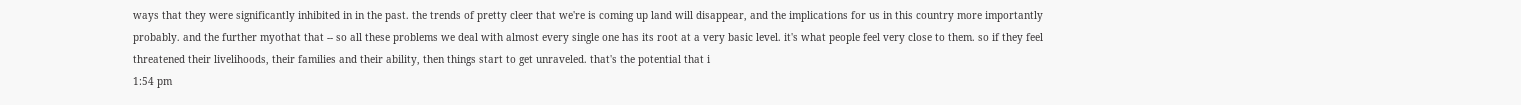ways that they were significantly inhibited in in the past. the trends of pretty cleer that we're is coming up land will disappear, and the implications for us in this country more importantly probably. and the further myothat that -- so all these problems we deal with almost every single one has its root at a very basic level. it's what people feel very close to them. so if they feel threatened their livelihoods, their families and their ability, then things start to get unraveled. that's the potential that i
1:54 pm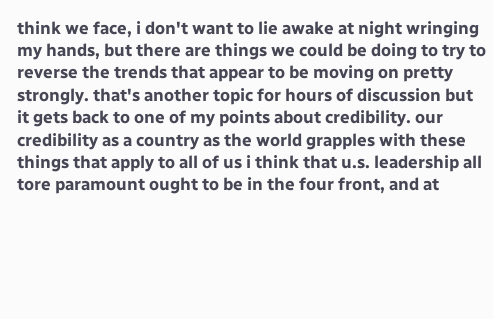think we face, i don't want to lie awake at night wringing my hands, but there are things we could be doing to try to reverse the trends that appear to be moving on pretty strongly. that's another topic for hours of discussion but it gets back to one of my points about credibility. our credibility as a country as the world grapples with these things that apply to all of us i think that u.s. leadership all tore paramount ought to be in the four front, and at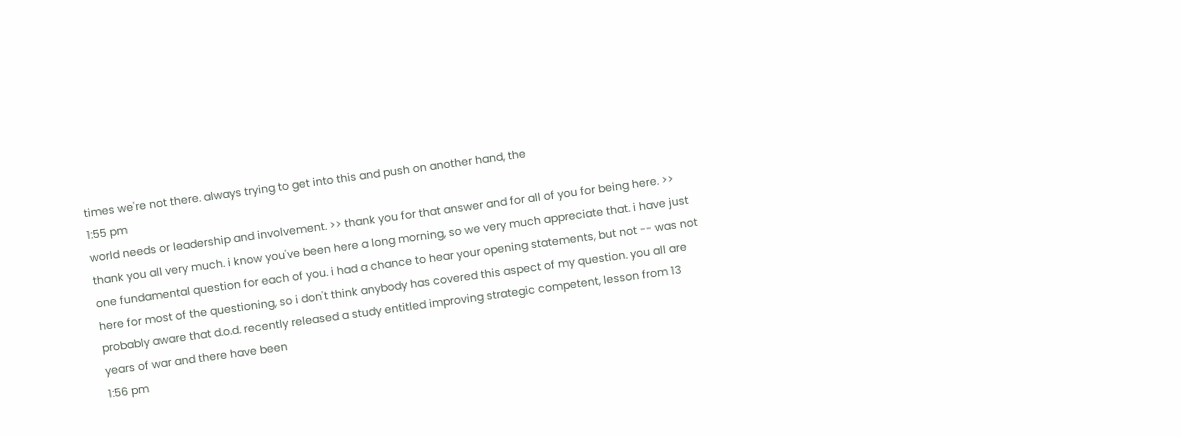times we're not there. always trying to get into this and push on another hand, the
1:55 pm
world needs or leadership and involvement. >> thank you for that answer and for all of you for being here. >> thank you all very much. i know you've been here a long morning, so we very much appreciate that. i have just one fundamental question for each of you. i had a chance to hear your opening statements, but not -- was not here for most of the questioning, so i don't think anybody has covered this aspect of my question. you all are probably aware that d.o.d. recently released a study entitled improving strategic competent, lesson from 13 years of war and there have been
1:56 pm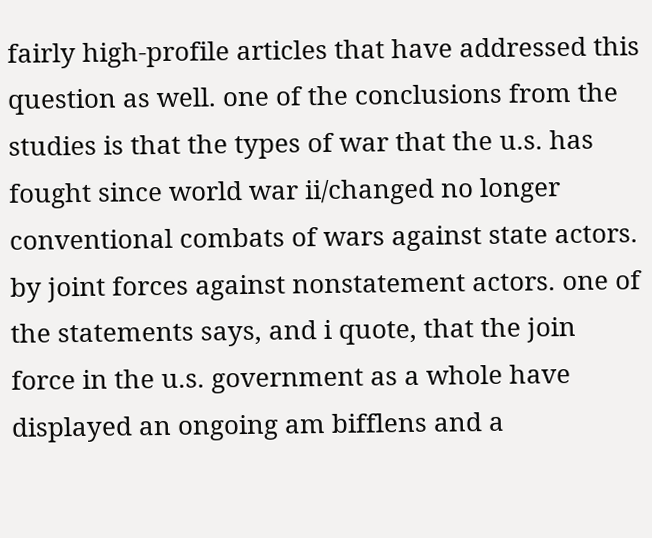fairly high-profile articles that have addressed this question as well. one of the conclusions from the studies is that the types of war that the u.s. has fought since world war ii/changed no longer conventional combats of wars against state actors. by joint forces against nonstatement actors. one of the statements says, and i quote, that the join force in the u.s. government as a whole have displayed an ongoing am bifflens and a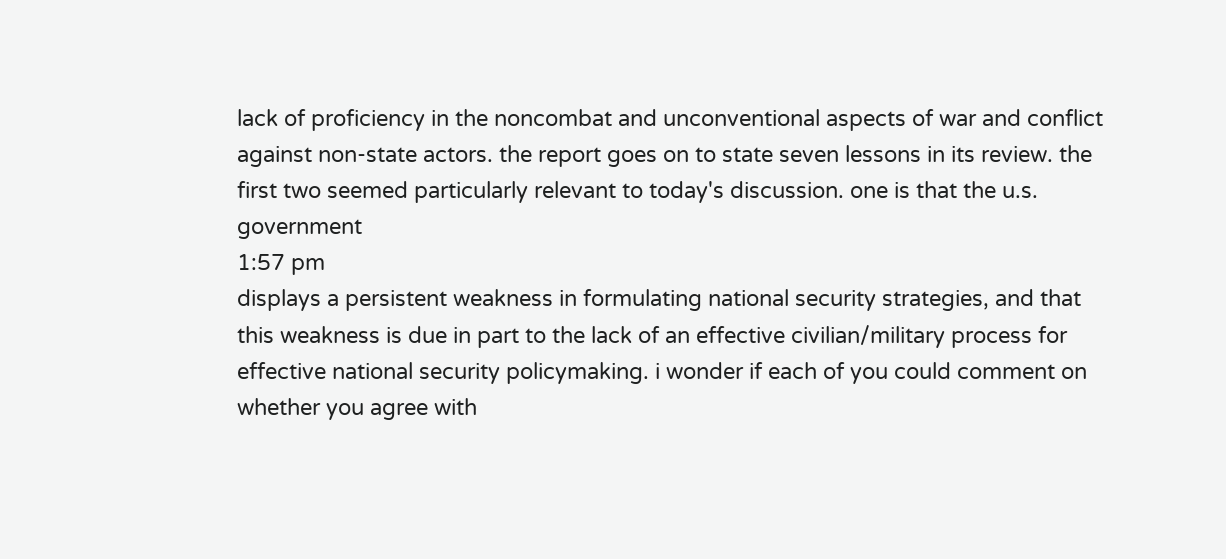lack of proficiency in the noncombat and unconventional aspects of war and conflict against non-state actors. the report goes on to state seven lessons in its review. the first two seemed particularly relevant to today's discussion. one is that the u.s. government
1:57 pm
displays a persistent weakness in formulating national security strategies, and that this weakness is due in part to the lack of an effective civilian/military process for effective national security policymaking. i wonder if each of you could comment on whether you agree with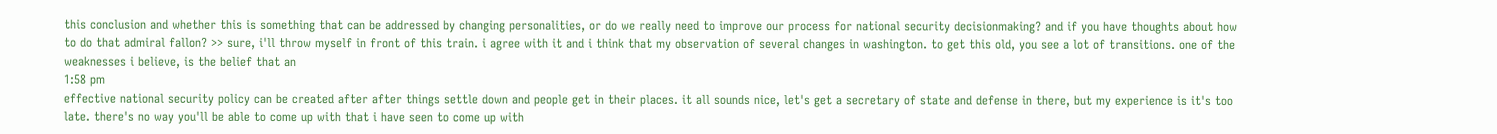this conclusion and whether this is something that can be addressed by changing personalities, or do we really need to improve our process for national security decisionmaking? and if you have thoughts about how to do that admiral fallon? >> sure, i'll throw myself in front of this train. i agree with it and i think that my observation of several changes in washington. to get this old, you see a lot of transitions. one of the weaknesses i believe, is the belief that an
1:58 pm
effective national security policy can be created after after things settle down and people get in their places. it all sounds nice, let's get a secretary of state and defense in there, but my experience is it's too late. there's no way you'll be able to come up with that i have seen to come up with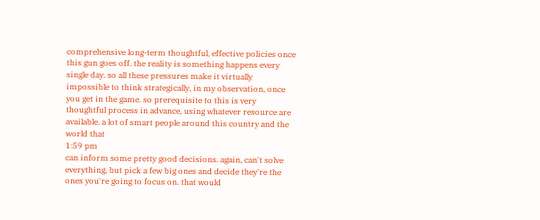comprehensive long-term thoughtful, effective policies once this gun goes off. the reality is something happens every single day. so all these pressures make it virtually impossible to think strategically, in my observation, once you get in the game. so prerequisite to this is very thoughtful process in advance, using whatever resource are available. a lot of smart people around this country and the world that
1:59 pm
can inform some pretty good decisions. again, can't solve everything, but pick a few big ones and decide they're the ones you're going to focus on. that would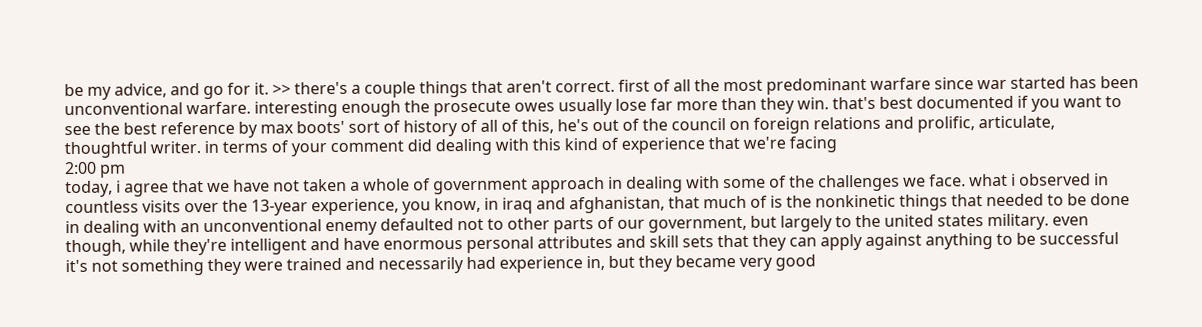be my advice, and go for it. >> there's a couple things that aren't correct. first of all the most predominant warfare since war started has been unconventional warfare. interesting enough the prosecute owes usually lose far more than they win. that's best documented if you want to see the best reference by max boots' sort of history of all of this, he's out of the council on foreign relations and prolific, articulate, thoughtful writer. in terms of your comment did dealing with this kind of experience that we're facing
2:00 pm
today, i agree that we have not taken a whole of government approach in dealing with some of the challenges we face. what i observed in countless visits over the 13-year experience, you know, in iraq and afghanistan, that much of is the nonkinetic things that needed to be done in dealing with an unconventional enemy defaulted not to other parts of our government, but largely to the united states military. even though, while they're intelligent and have enormous personal attributes and skill sets that they can apply against anything to be successful it's not something they were trained and necessarily had experience in, but they became very good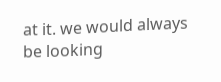at it. we would always be looking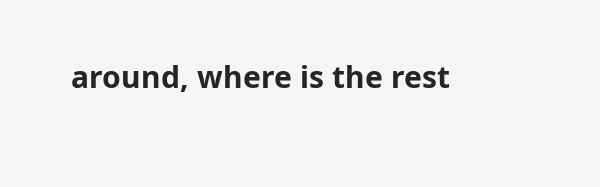around, where is the rest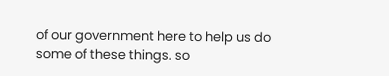of our government here to help us do some of these things. so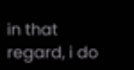in that regard, i do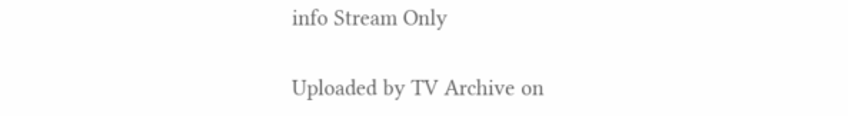info Stream Only

Uploaded by TV Archive on